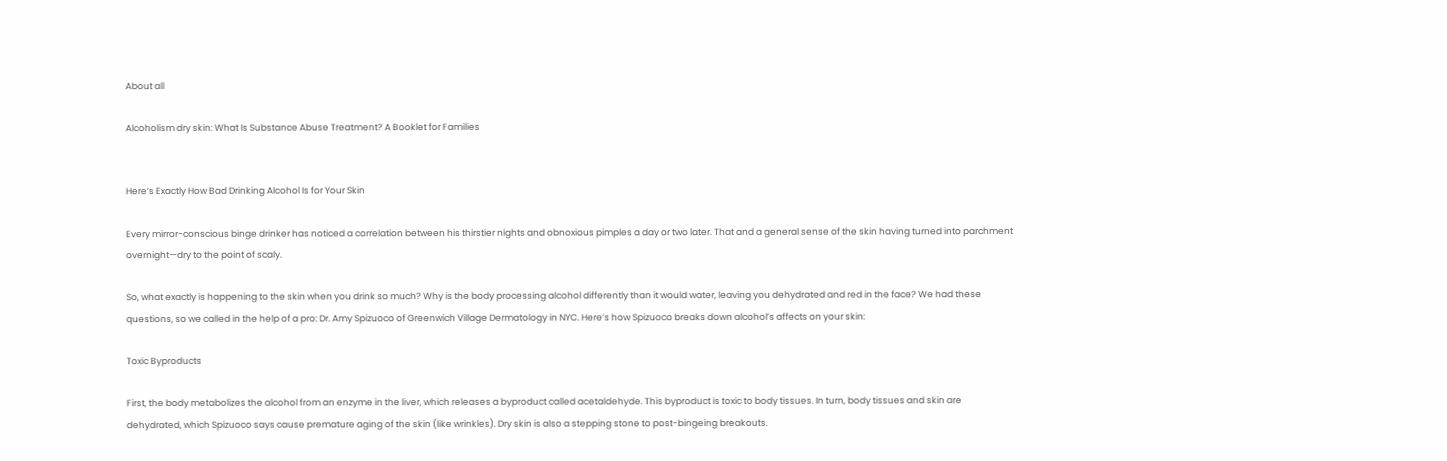About all

Alcoholism dry skin: What Is Substance Abuse Treatment? A Booklet for Families


Here’s Exactly How Bad Drinking Alcohol Is for Your Skin

Every mirror-conscious binge drinker has noticed a correlation between his thirstier nights and obnoxious pimples a day or two later. That and a general sense of the skin having turned into parchment overnight—dry to the point of scaly.

So, what exactly is happening to the skin when you drink so much? Why is the body processing alcohol differently than it would water, leaving you dehydrated and red in the face? We had these questions, so we called in the help of a pro: Dr. Amy Spizuoco of Greenwich Village Dermatology in NYC. Here’s how Spizuoco breaks down alcohol’s affects on your skin:

Toxic Byproducts

First, the body metabolizes the alcohol from an enzyme in the liver, which releases a byproduct called acetaldehyde. This byproduct is toxic to body tissues. In turn, body tissues and skin are dehydrated, which Spizuoco says cause premature aging of the skin (like wrinkles). Dry skin is also a stepping stone to post-bingeing breakouts.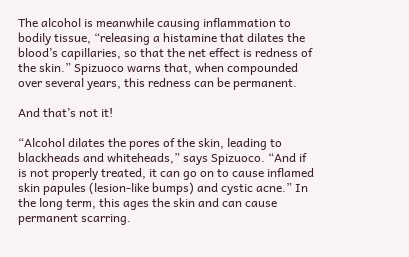The alcohol is meanwhile causing inflammation to bodily tissue, “releasing a histamine that dilates the blood’s capillaries, so that the net effect is redness of the skin.” Spizuoco warns that, when compounded over several years, this redness can be permanent.

And that’s not it!

“Alcohol dilates the pores of the skin, leading to blackheads and whiteheads,” says Spizuoco. “And if is not properly treated, it can go on to cause inflamed skin papules (lesion-like bumps) and cystic acne.” In the long term, this ages the skin and can cause permanent scarring.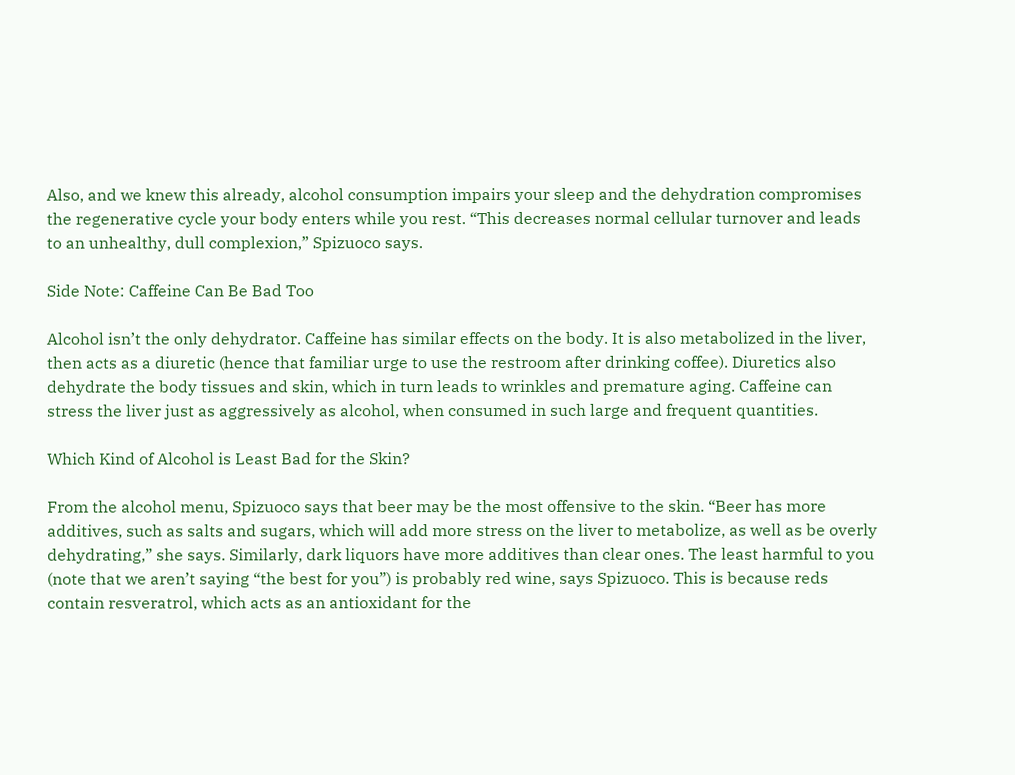Also, and we knew this already, alcohol consumption impairs your sleep and the dehydration compromises the regenerative cycle your body enters while you rest. “This decreases normal cellular turnover and leads to an unhealthy, dull complexion,” Spizuoco says.

Side Note: Caffeine Can Be Bad Too

Alcohol isn’t the only dehydrator. Caffeine has similar effects on the body. It is also metabolized in the liver, then acts as a diuretic (hence that familiar urge to use the restroom after drinking coffee). Diuretics also dehydrate the body tissues and skin, which in turn leads to wrinkles and premature aging. Caffeine can stress the liver just as aggressively as alcohol, when consumed in such large and frequent quantities.

Which Kind of Alcohol is Least Bad for the Skin?

From the alcohol menu, Spizuoco says that beer may be the most offensive to the skin. “Beer has more additives, such as salts and sugars, which will add more stress on the liver to metabolize, as well as be overly dehydrating,” she says. Similarly, dark liquors have more additives than clear ones. The least harmful to you (note that we aren’t saying “the best for you”) is probably red wine, says Spizuoco. This is because reds contain resveratrol, which acts as an antioxidant for the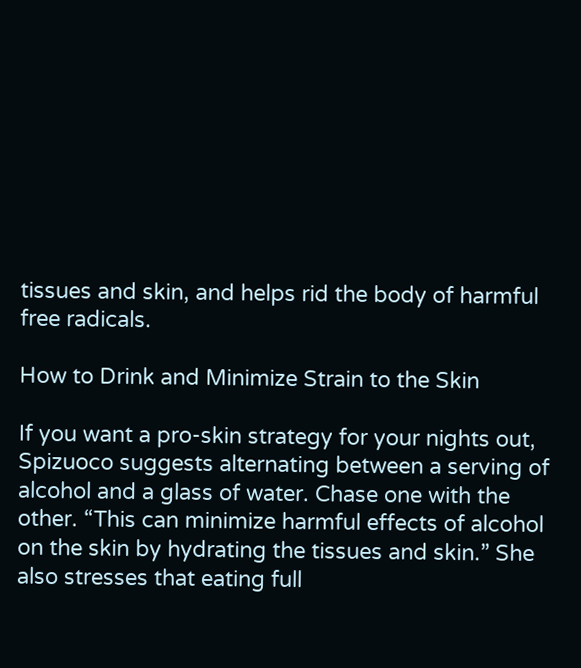tissues and skin, and helps rid the body of harmful free radicals.

How to Drink and Minimize Strain to the Skin

If you want a pro-skin strategy for your nights out, Spizuoco suggests alternating between a serving of alcohol and a glass of water. Chase one with the other. “This can minimize harmful effects of alcohol on the skin by hydrating the tissues and skin.” She also stresses that eating full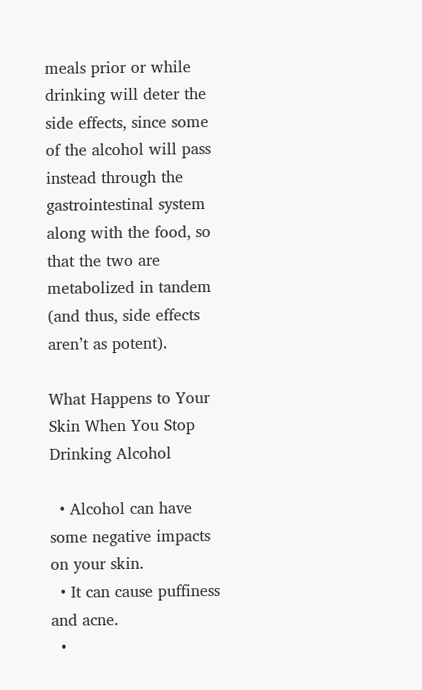meals prior or while drinking will deter the side effects, since some of the alcohol will pass instead through the gastrointestinal system along with the food, so that the two are metabolized in tandem (and thus, side effects aren’t as potent).

What Happens to Your Skin When You Stop Drinking Alcohol

  • Alcohol can have some negative impacts on your skin.
  • It can cause puffiness and acne.
  •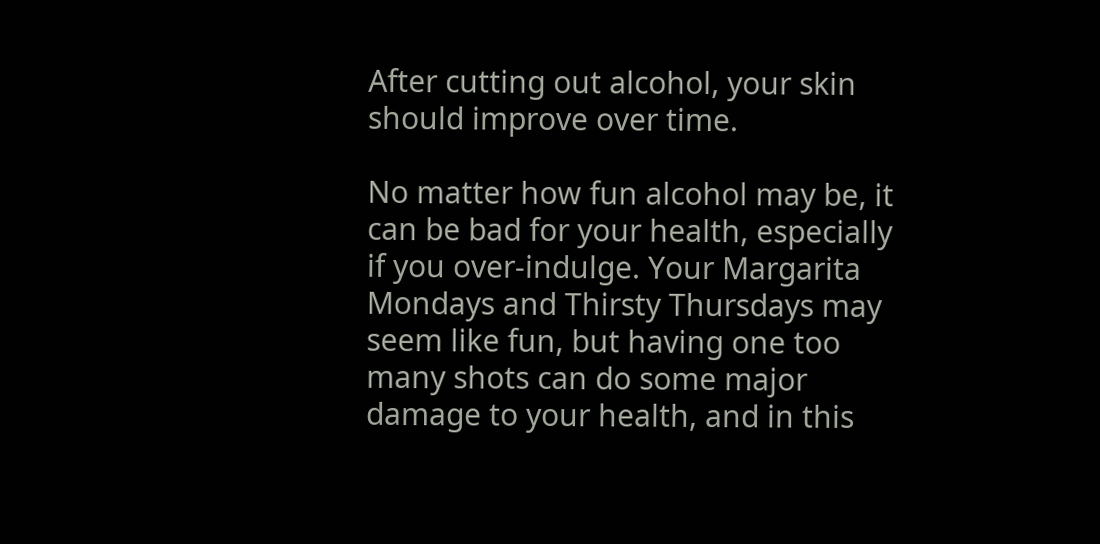After cutting out alcohol, your skin should improve over time.

No matter how fun alcohol may be, it can be bad for your health, especially if you over-indulge. Your Margarita Mondays and Thirsty Thursdays may seem like fun, but having one too many shots can do some major damage to your health, and in this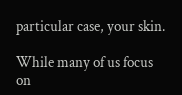particular case, your skin.

While many of us focus on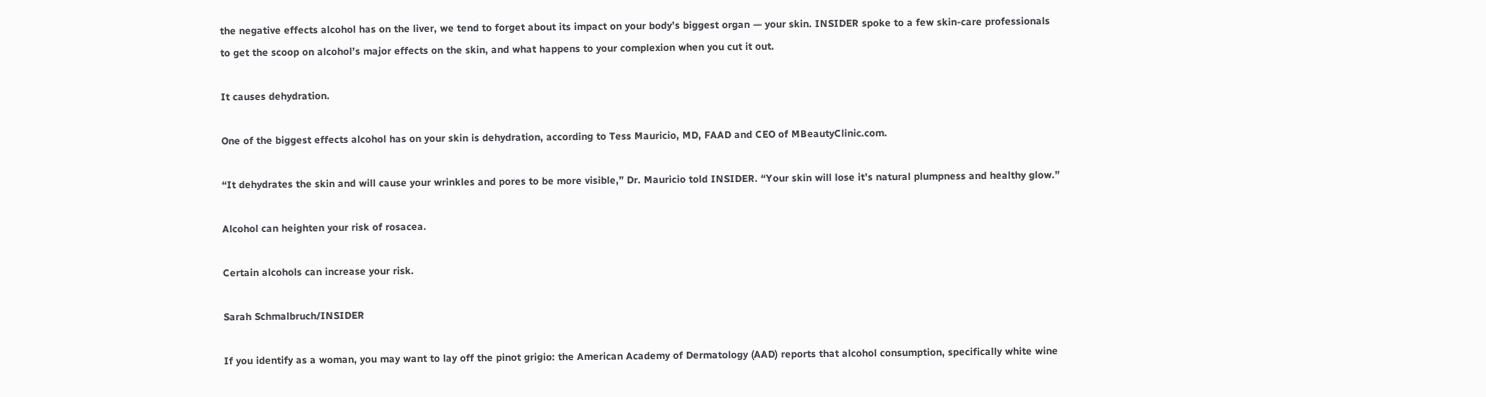the negative effects alcohol has on the liver, we tend to forget about its impact on your body’s biggest organ — your skin. INSIDER spoke to a few skin-care professionals to get the scoop on alcohol’s major effects on the skin, and what happens to your complexion when you cut it out.

It causes dehydration.

One of the biggest effects alcohol has on your skin is dehydration, according to Tess Mauricio, MD, FAAD and CEO of MBeautyClinic.com.

“It dehydrates the skin and will cause your wrinkles and pores to be more visible,” Dr. Mauricio told INSIDER. “Your skin will lose it’s natural plumpness and healthy glow.”

Alcohol can heighten your risk of rosacea.

Certain alcohols can increase your risk.

Sarah Schmalbruch/INSIDER

If you identify as a woman, you may want to lay off the pinot grigio: the American Academy of Dermatology (AAD) reports that alcohol consumption, specifically white wine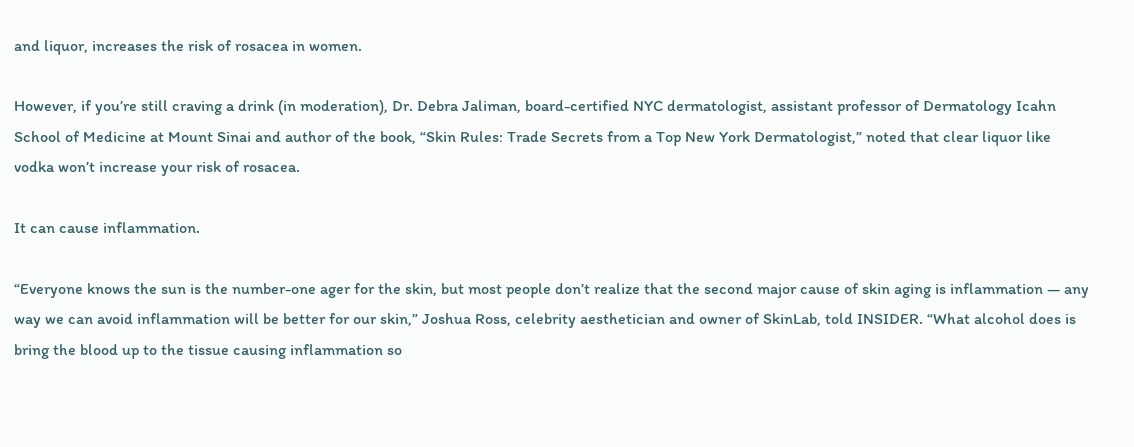and liquor, increases the risk of rosacea in women.

However, if you’re still craving a drink (in moderation), Dr. Debra Jaliman, board-certified NYC dermatologist, assistant professor of Dermatology Icahn School of Medicine at Mount Sinai and author of the book, “Skin Rules: Trade Secrets from a Top New York Dermatologist,” noted that clear liquor like vodka won’t increase your risk of rosacea.

It can cause inflammation.

“Everyone knows the sun is the number-one ager for the skin, but most people don’t realize that the second major cause of skin aging is inflammation — any way we can avoid inflammation will be better for our skin,” Joshua Ross, celebrity aesthetician and owner of SkinLab, told INSIDER. “What alcohol does is bring the blood up to the tissue causing inflammation so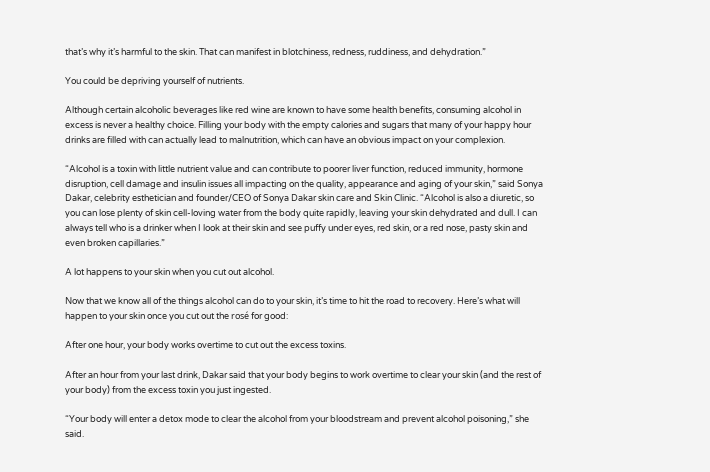that’s why it’s harmful to the skin. That can manifest in blotchiness, redness, ruddiness, and dehydration.”

You could be depriving yourself of nutrients.

Although certain alcoholic beverages like red wine are known to have some health benefits, consuming alcohol in excess is never a healthy choice. Filling your body with the empty calories and sugars that many of your happy hour drinks are filled with can actually lead to malnutrition, which can have an obvious impact on your complexion.

“Alcohol is a toxin with little nutrient value and can contribute to poorer liver function, reduced immunity, hormone disruption, cell damage and insulin issues all impacting on the quality, appearance and aging of your skin,” said Sonya Dakar, celebrity esthetician and founder/CEO of Sonya Dakar skin care and Skin Clinic. “Alcohol is also a diuretic, so you can lose plenty of skin cell-loving water from the body quite rapidly, leaving your skin dehydrated and dull. I can always tell who is a drinker when I look at their skin and see puffy under eyes, red skin, or a red nose, pasty skin and even broken capillaries.”

A lot happens to your skin when you cut out alcohol.

Now that we know all of the things alcohol can do to your skin, it’s time to hit the road to recovery. Here’s what will happen to your skin once you cut out the rosé for good:

After one hour, your body works overtime to cut out the excess toxins.

After an hour from your last drink, Dakar said that your body begins to work overtime to clear your skin (and the rest of your body) from the excess toxin you just ingested.

“Your body will enter a detox mode to clear the alcohol from your bloodstream and prevent alcohol poisoning,” she said.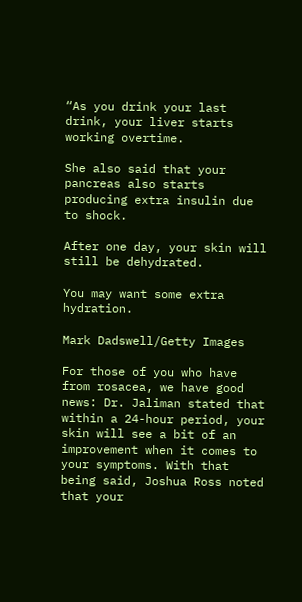“As you drink your last drink, your liver starts working overtime.

She also said that your pancreas also starts producing extra insulin due to shock.

After one day, your skin will still be dehydrated.

You may want some extra hydration.

Mark Dadswell/Getty Images

For those of you who have from rosacea, we have good news: Dr. Jaliman stated that within a 24-hour period, your skin will see a bit of an improvement when it comes to your symptoms. With that being said, Joshua Ross noted that your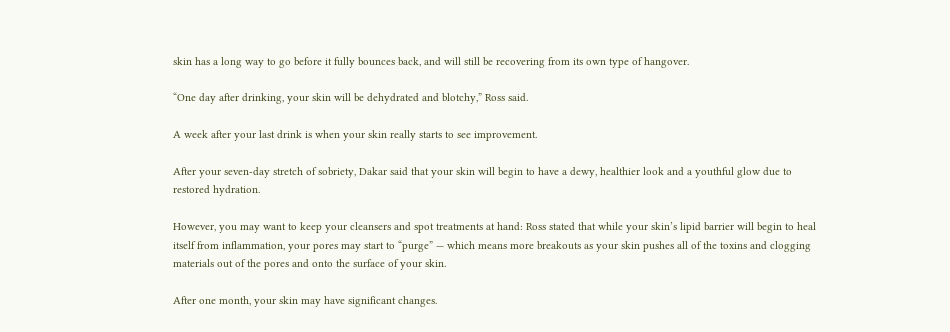skin has a long way to go before it fully bounces back, and will still be recovering from its own type of hangover.

“One day after drinking, your skin will be dehydrated and blotchy,” Ross said.

A week after your last drink is when your skin really starts to see improvement.

After your seven-day stretch of sobriety, Dakar said that your skin will begin to have a dewy, healthier look and a youthful glow due to restored hydration.

However, you may want to keep your cleansers and spot treatments at hand: Ross stated that while your skin’s lipid barrier will begin to heal itself from inflammation, your pores may start to “purge” — which means more breakouts as your skin pushes all of the toxins and clogging materials out of the pores and onto the surface of your skin.

After one month, your skin may have significant changes.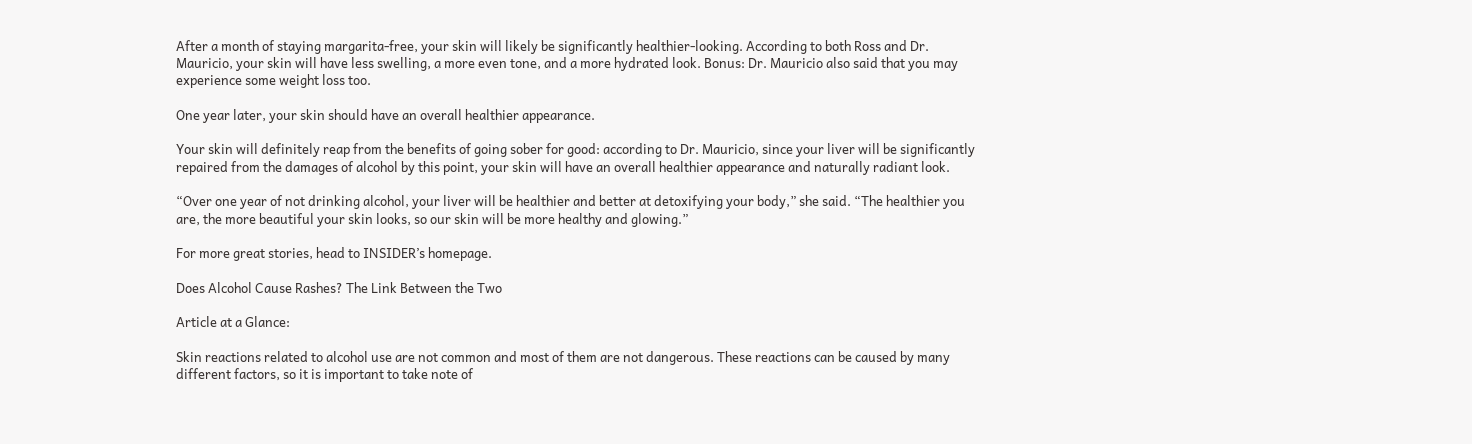After a month of staying margarita-free, your skin will likely be significantly healthier-looking. According to both Ross and Dr. Mauricio, your skin will have less swelling, a more even tone, and a more hydrated look. Bonus: Dr. Mauricio also said that you may experience some weight loss too.

One year later, your skin should have an overall healthier appearance.

Your skin will definitely reap from the benefits of going sober for good: according to Dr. Mauricio, since your liver will be significantly repaired from the damages of alcohol by this point, your skin will have an overall healthier appearance and naturally radiant look.

“Over one year of not drinking alcohol, your liver will be healthier and better at detoxifying your body,” she said. “The healthier you are, the more beautiful your skin looks, so our skin will be more healthy and glowing.”

For more great stories, head to INSIDER’s homepage.

Does Alcohol Cause Rashes? The Link Between the Two

Article at a Glance:

Skin reactions related to alcohol use are not common and most of them are not dangerous. These reactions can be caused by many different factors, so it is important to take note of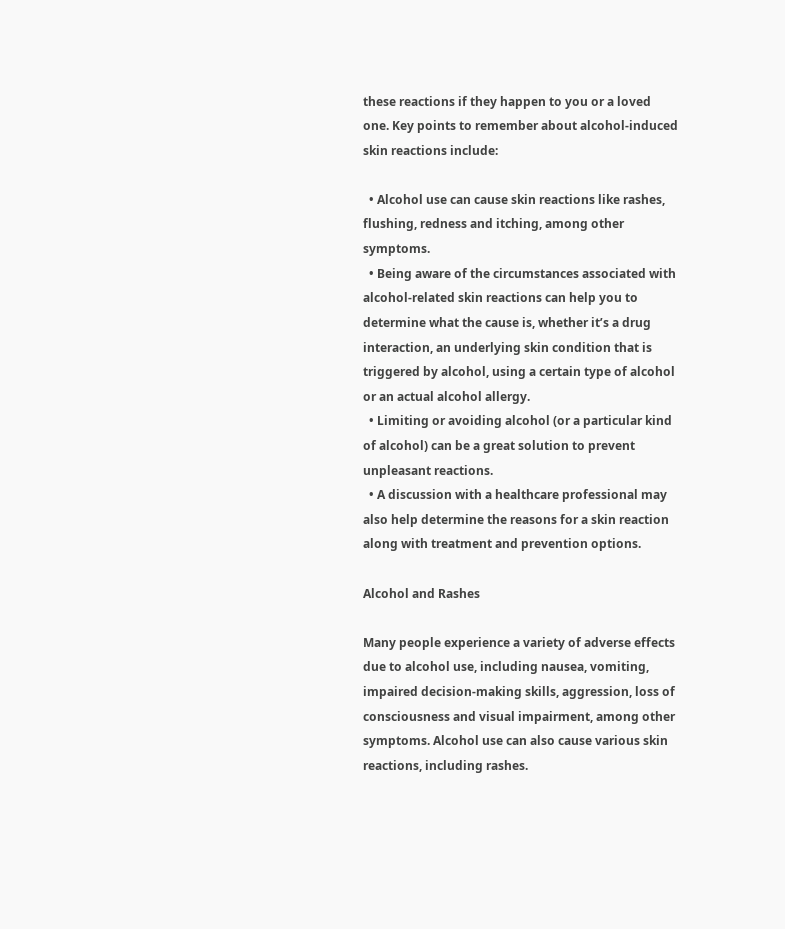these reactions if they happen to you or a loved one. Key points to remember about alcohol-induced skin reactions include:

  • Alcohol use can cause skin reactions like rashes, flushing, redness and itching, among other symptoms.
  • Being aware of the circumstances associated with alcohol-related skin reactions can help you to determine what the cause is, whether it’s a drug interaction, an underlying skin condition that is triggered by alcohol, using a certain type of alcohol or an actual alcohol allergy.
  • Limiting or avoiding alcohol (or a particular kind of alcohol) can be a great solution to prevent unpleasant reactions.
  • A discussion with a healthcare professional may also help determine the reasons for a skin reaction along with treatment and prevention options.

Alcohol and Rashes

Many people experience a variety of adverse effects due to alcohol use, including nausea, vomiting, impaired decision-making skills, aggression, loss of consciousness and visual impairment, among other symptoms. Alcohol use can also cause various skin reactions, including rashes.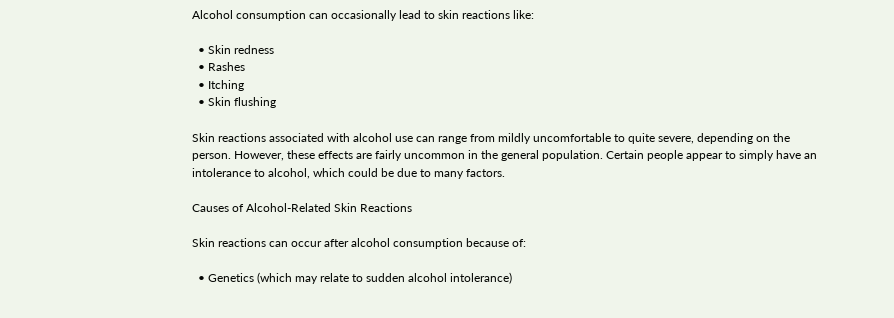Alcohol consumption can occasionally lead to skin reactions like:

  • Skin redness
  • Rashes
  • Itching
  • Skin flushing

Skin reactions associated with alcohol use can range from mildly uncomfortable to quite severe, depending on the person. However, these effects are fairly uncommon in the general population. Certain people appear to simply have an intolerance to alcohol, which could be due to many factors.

Causes of Alcohol-Related Skin Reactions

Skin reactions can occur after alcohol consumption because of:

  • Genetics (which may relate to sudden alcohol intolerance)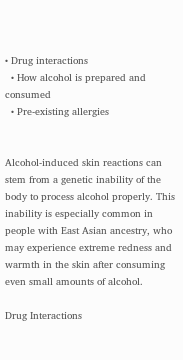• Drug interactions
  • How alcohol is prepared and consumed
  • Pre-existing allergies


Alcohol-induced skin reactions can stem from a genetic inability of the body to process alcohol properly. This inability is especially common in people with East Asian ancestry, who may experience extreme redness and warmth in the skin after consuming even small amounts of alcohol.

Drug Interactions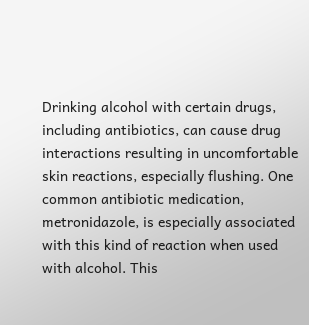Drinking alcohol with certain drugs, including antibiotics, can cause drug interactions resulting in uncomfortable skin reactions, especially flushing. One common antibiotic medication, metronidazole, is especially associated with this kind of reaction when used with alcohol. This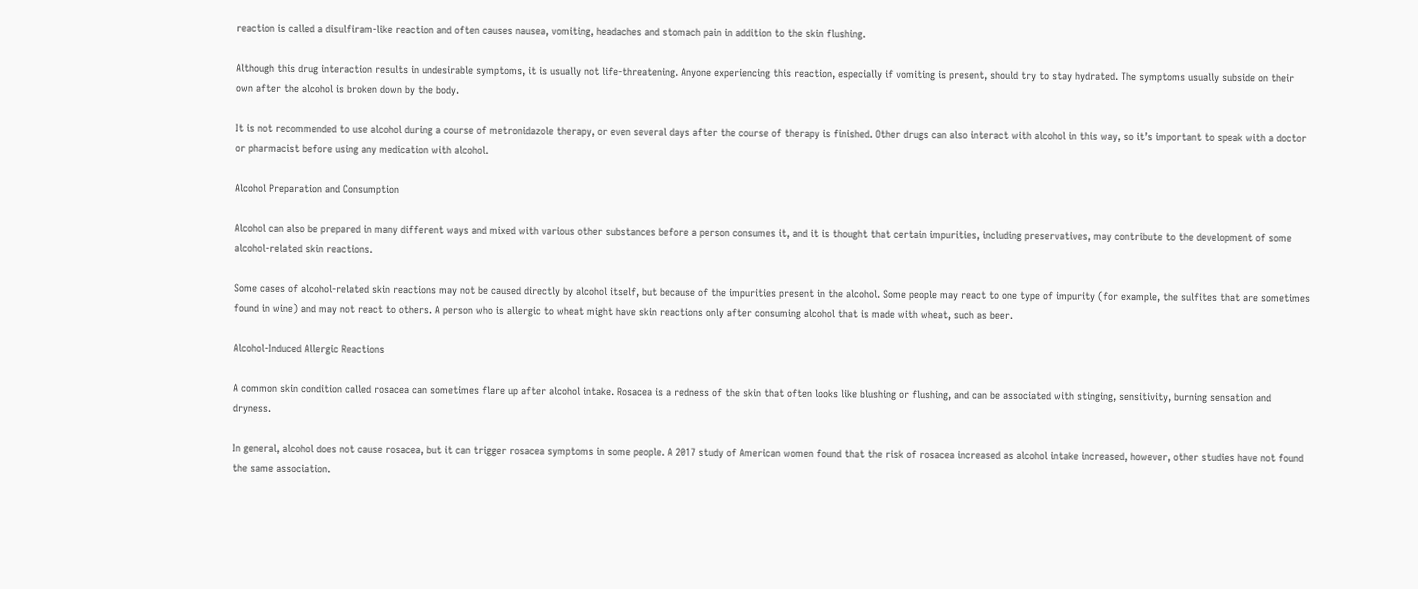reaction is called a disulfiram-like reaction and often causes nausea, vomiting, headaches and stomach pain in addition to the skin flushing.

Although this drug interaction results in undesirable symptoms, it is usually not life-threatening. Anyone experiencing this reaction, especially if vomiting is present, should try to stay hydrated. The symptoms usually subside on their own after the alcohol is broken down by the body.

It is not recommended to use alcohol during a course of metronidazole therapy, or even several days after the course of therapy is finished. Other drugs can also interact with alcohol in this way, so it’s important to speak with a doctor or pharmacist before using any medication with alcohol.

Alcohol Preparation and Consumption

Alcohol can also be prepared in many different ways and mixed with various other substances before a person consumes it, and it is thought that certain impurities, including preservatives, may contribute to the development of some alcohol-related skin reactions.

Some cases of alcohol-related skin reactions may not be caused directly by alcohol itself, but because of the impurities present in the alcohol. Some people may react to one type of impurity (for example, the sulfites that are sometimes found in wine) and may not react to others. A person who is allergic to wheat might have skin reactions only after consuming alcohol that is made with wheat, such as beer.

Alcohol-Induced Allergic Reactions

A common skin condition called rosacea can sometimes flare up after alcohol intake. Rosacea is a redness of the skin that often looks like blushing or flushing, and can be associated with stinging, sensitivity, burning sensation and dryness.

In general, alcohol does not cause rosacea, but it can trigger rosacea symptoms in some people. A 2017 study of American women found that the risk of rosacea increased as alcohol intake increased, however, other studies have not found the same association.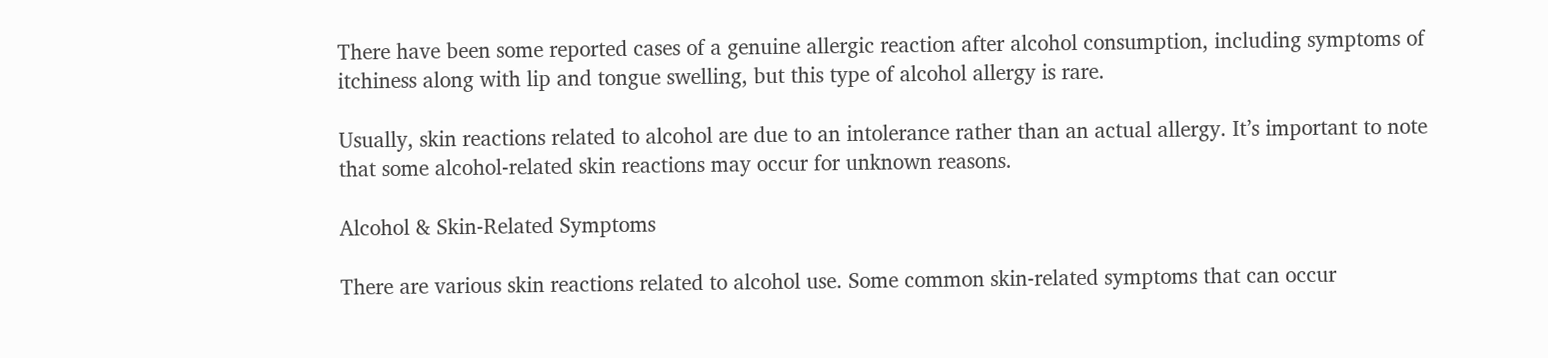There have been some reported cases of a genuine allergic reaction after alcohol consumption, including symptoms of itchiness along with lip and tongue swelling, but this type of alcohol allergy is rare.

Usually, skin reactions related to alcohol are due to an intolerance rather than an actual allergy. It’s important to note that some alcohol-related skin reactions may occur for unknown reasons.

Alcohol & Skin-Related Symptoms

There are various skin reactions related to alcohol use. Some common skin-related symptoms that can occur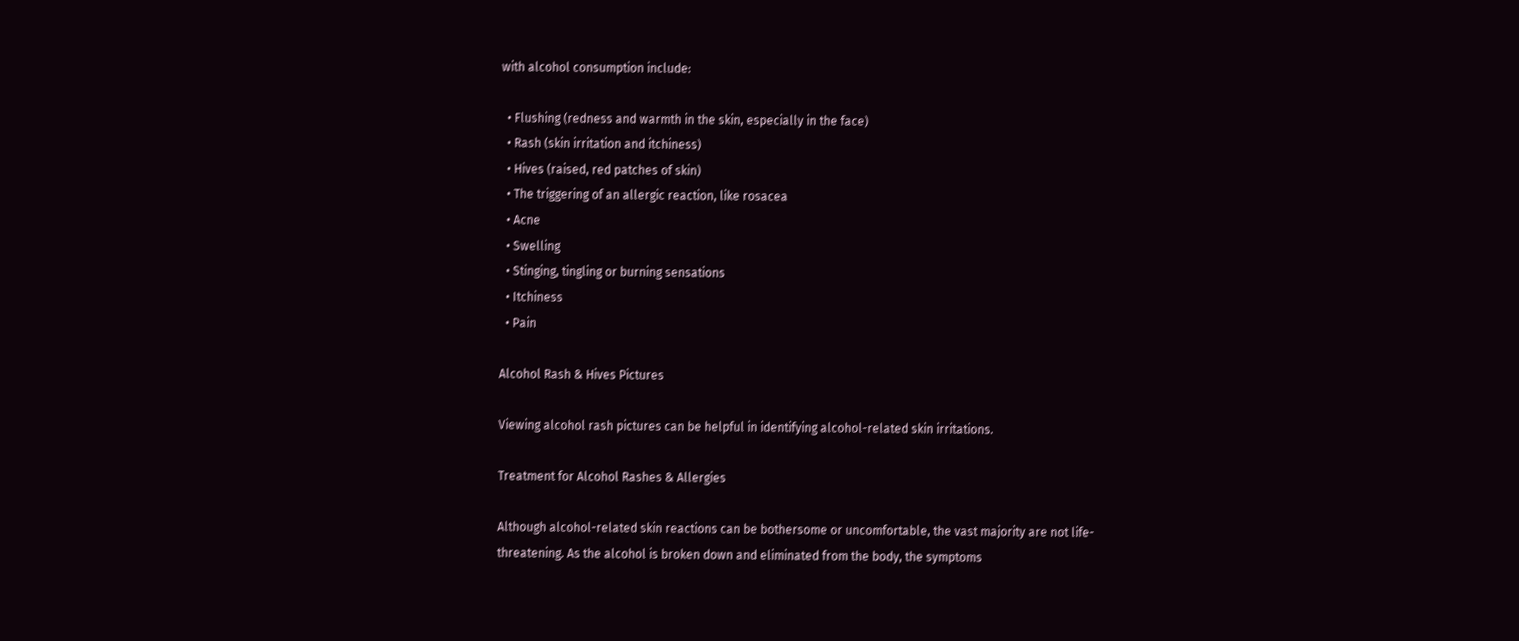with alcohol consumption include:

  • Flushing (redness and warmth in the skin, especially in the face)
  • Rash (skin irritation and itchiness)
  • Hives (raised, red patches of skin)
  • The triggering of an allergic reaction, like rosacea
  • Acne
  • Swelling
  • Stinging, tingling or burning sensations
  • Itchiness
  • Pain

Alcohol Rash & Hives Pictures

Viewing alcohol rash pictures can be helpful in identifying alcohol-related skin irritations.

Treatment for Alcohol Rashes & Allergies

Although alcohol-related skin reactions can be bothersome or uncomfortable, the vast majority are not life-threatening. As the alcohol is broken down and eliminated from the body, the symptoms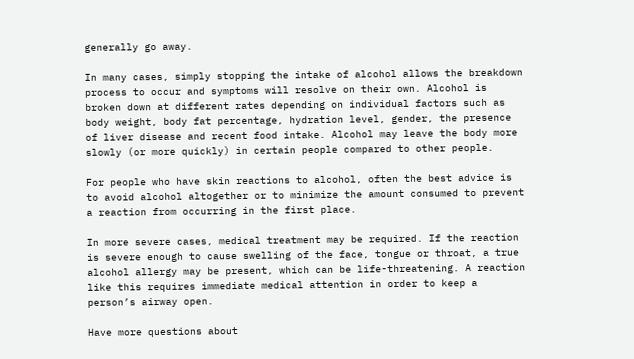generally go away.

In many cases, simply stopping the intake of alcohol allows the breakdown process to occur and symptoms will resolve on their own. Alcohol is broken down at different rates depending on individual factors such as body weight, body fat percentage, hydration level, gender, the presence of liver disease and recent food intake. Alcohol may leave the body more slowly (or more quickly) in certain people compared to other people.

For people who have skin reactions to alcohol, often the best advice is to avoid alcohol altogether or to minimize the amount consumed to prevent a reaction from occurring in the first place.

In more severe cases, medical treatment may be required. If the reaction is severe enough to cause swelling of the face, tongue or throat, a true alcohol allergy may be present, which can be life-threatening. A reaction like this requires immediate medical attention in order to keep a person’s airway open.

Have more questions about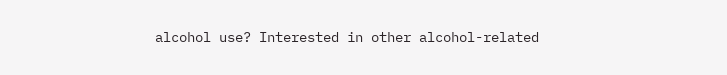alcohol use? Interested in other alcohol-related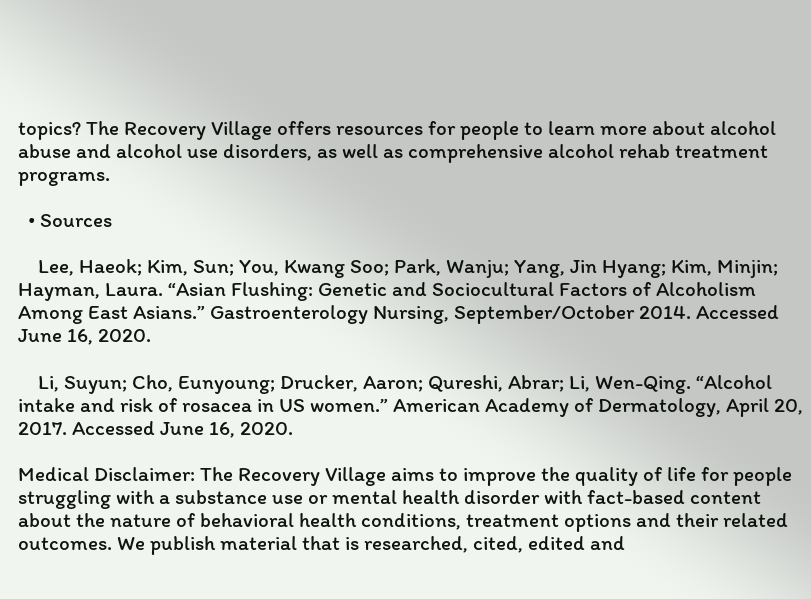topics? The Recovery Village offers resources for people to learn more about alcohol abuse and alcohol use disorders, as well as comprehensive alcohol rehab treatment programs.

  • Sources

    Lee, Haeok; Kim, Sun; You, Kwang Soo; Park, Wanju; Yang, Jin Hyang; Kim, Minjin; Hayman, Laura. “Asian Flushing: Genetic and Sociocultural Factors of Alcoholism Among East Asians.” Gastroenterology Nursing, September/October 2014. Accessed June 16, 2020.

    Li, Suyun; Cho, Eunyoung; Drucker, Aaron; Qureshi, Abrar; Li, Wen-Qing. “Alcohol intake and risk of rosacea in US women.” American Academy of Dermatology, April 20, 2017. Accessed June 16, 2020.

Medical Disclaimer: The Recovery Village aims to improve the quality of life for people struggling with a substance use or mental health disorder with fact-based content about the nature of behavioral health conditions, treatment options and their related outcomes. We publish material that is researched, cited, edited and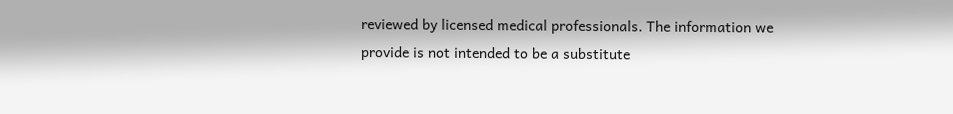reviewed by licensed medical professionals. The information we provide is not intended to be a substitute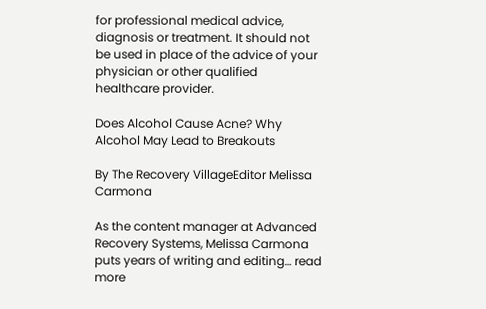for professional medical advice, diagnosis or treatment. It should not be used in place of the advice of your physician or other qualified healthcare provider.

Does Alcohol Cause Acne? Why Alcohol May Lead to Breakouts

By The Recovery VillageEditor Melissa Carmona

As the content manager at Advanced Recovery Systems, Melissa Carmona puts years of writing and editing… read more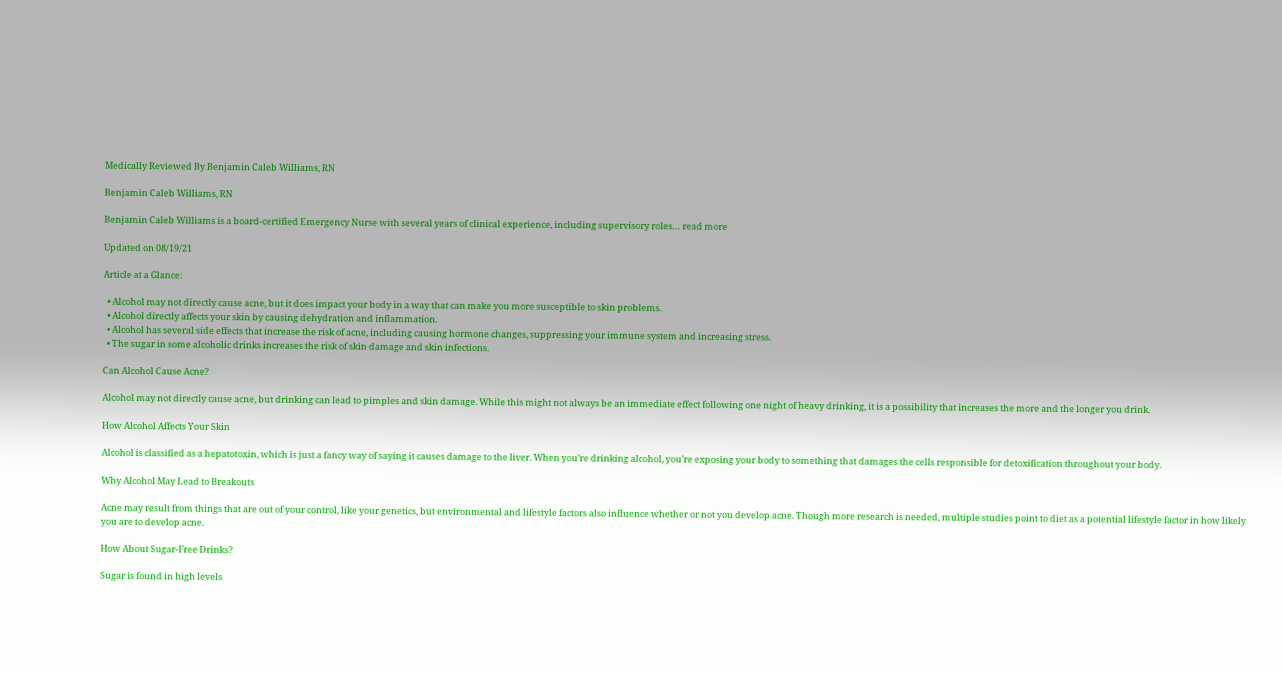Medically Reviewed By Benjamin Caleb Williams, RN

Benjamin Caleb Williams, RN

Benjamin Caleb Williams is a board-certified Emergency Nurse with several years of clinical experience, including supervisory roles… read more

Updated on 08/19/21

Article at a Glance:

  • Alcohol may not directly cause acne, but it does impact your body in a way that can make you more susceptible to skin problems.
  • Alcohol directly affects your skin by causing dehydration and inflammation.
  • Alcohol has several side effects that increase the risk of acne, including causing hormone changes, suppressing your immune system and increasing stress.
  • The sugar in some alcoholic drinks increases the risk of skin damage and skin infections.

Can Alcohol Cause Acne?

Alcohol may not directly cause acne, but drinking can lead to pimples and skin damage. While this might not always be an immediate effect following one night of heavy drinking, it is a possibility that increases the more and the longer you drink.

How Alcohol Affects Your Skin

Alcohol is classified as a hepatotoxin, which is just a fancy way of saying it causes damage to the liver. When you’re drinking alcohol, you’re exposing your body to something that damages the cells responsible for detoxification throughout your body.

Why Alcohol May Lead to Breakouts

Acne may result from things that are out of your control, like your genetics, but environmental and lifestyle factors also influence whether or not you develop acne. Though more research is needed, multiple studies point to diet as a potential lifestyle factor in how likely you are to develop acne.

How About Sugar-Free Drinks?

Sugar is found in high levels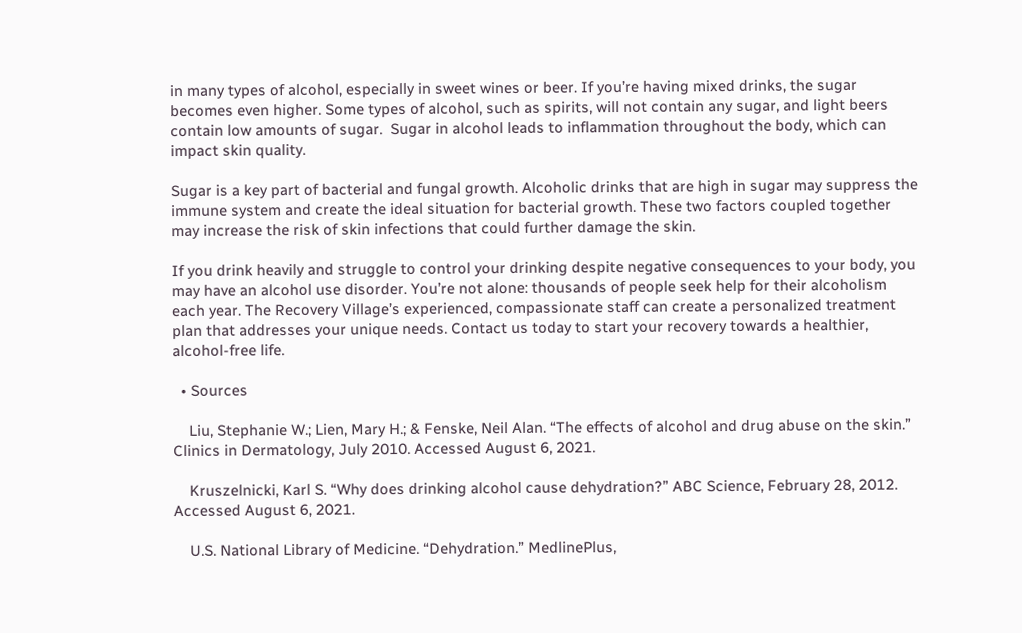in many types of alcohol, especially in sweet wines or beer. If you’re having mixed drinks, the sugar becomes even higher. Some types of alcohol, such as spirits, will not contain any sugar, and light beers contain low amounts of sugar.  Sugar in alcohol leads to inflammation throughout the body, which can impact skin quality.

Sugar is a key part of bacterial and fungal growth. Alcoholic drinks that are high in sugar may suppress the immune system and create the ideal situation for bacterial growth. These two factors coupled together may increase the risk of skin infections that could further damage the skin.

If you drink heavily and struggle to control your drinking despite negative consequences to your body, you may have an alcohol use disorder. You’re not alone: thousands of people seek help for their alcoholism each year. The Recovery Village’s experienced, compassionate staff can create a personalized treatment plan that addresses your unique needs. Contact us today to start your recovery towards a healthier, alcohol-free life.

  • Sources

    Liu, Stephanie W.; Lien, Mary H.; & Fenske, Neil Alan. “The effects of alcohol and drug abuse on the skin.” Clinics in Dermatology, July 2010. Accessed August 6, 2021.

    Kruszelnicki, Karl S. “Why does drinking alcohol cause dehydration?” ABC Science, February 28, 2012. Accessed August 6, 2021.

    U.S. National Library of Medicine. “Dehydration.” MedlinePlus,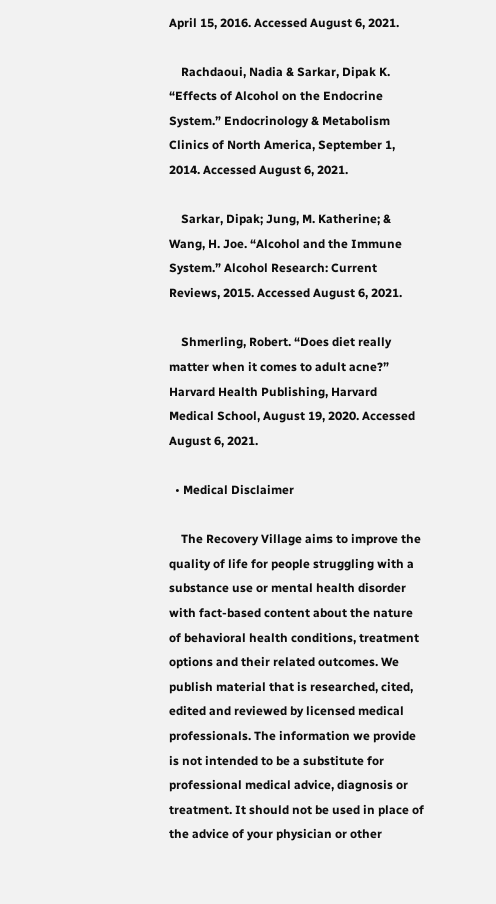April 15, 2016. Accessed August 6, 2021.

    Rachdaoui, Nadia & Sarkar, Dipak K. “Effects of Alcohol on the Endocrine System.” Endocrinology & Metabolism Clinics of North America, September 1, 2014. Accessed August 6, 2021.

    Sarkar, Dipak; Jung, M. Katherine; & Wang, H. Joe. “Alcohol and the Immune System.” Alcohol Research: Current Reviews, 2015. Accessed August 6, 2021.

    Shmerling, Robert. “Does diet really matter when it comes to adult acne?” Harvard Health Publishing, Harvard Medical School, August 19, 2020. Accessed August 6, 2021.

  • Medical Disclaimer

    The Recovery Village aims to improve the quality of life for people struggling with a substance use or mental health disorder with fact-based content about the nature of behavioral health conditions, treatment options and their related outcomes. We publish material that is researched, cited, edited and reviewed by licensed medical professionals. The information we provide is not intended to be a substitute for professional medical advice, diagnosis or treatment. It should not be used in place of the advice of your physician or other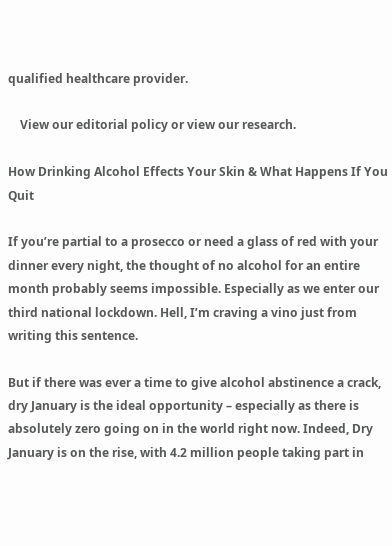qualified healthcare provider.

    View our editorial policy or view our research.

How Drinking Alcohol Effects Your Skin & What Happens If You Quit

If you’re partial to a prosecco or need a glass of red with your dinner every night, the thought of no alcohol for an entire month probably seems impossible. Especially as we enter our third national lockdown. Hell, I’m craving a vino just from writing this sentence.

But if there was ever a time to give alcohol abstinence a crack, dry January is the ideal opportunity – especially as there is absolutely zero going on in the world right now. Indeed, Dry January is on the rise, with 4.2 million people taking part in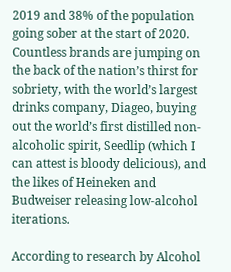2019 and 38% of the population going sober at the start of 2020. Countless brands are jumping on the back of the nation’s thirst for sobriety, with the world’s largest drinks company, Diageo, buying out the world’s first distilled non-alcoholic spirit, Seedlip (which I can attest is bloody delicious), and the likes of Heineken and Budweiser releasing low-alcohol iterations.

According to research by Alcohol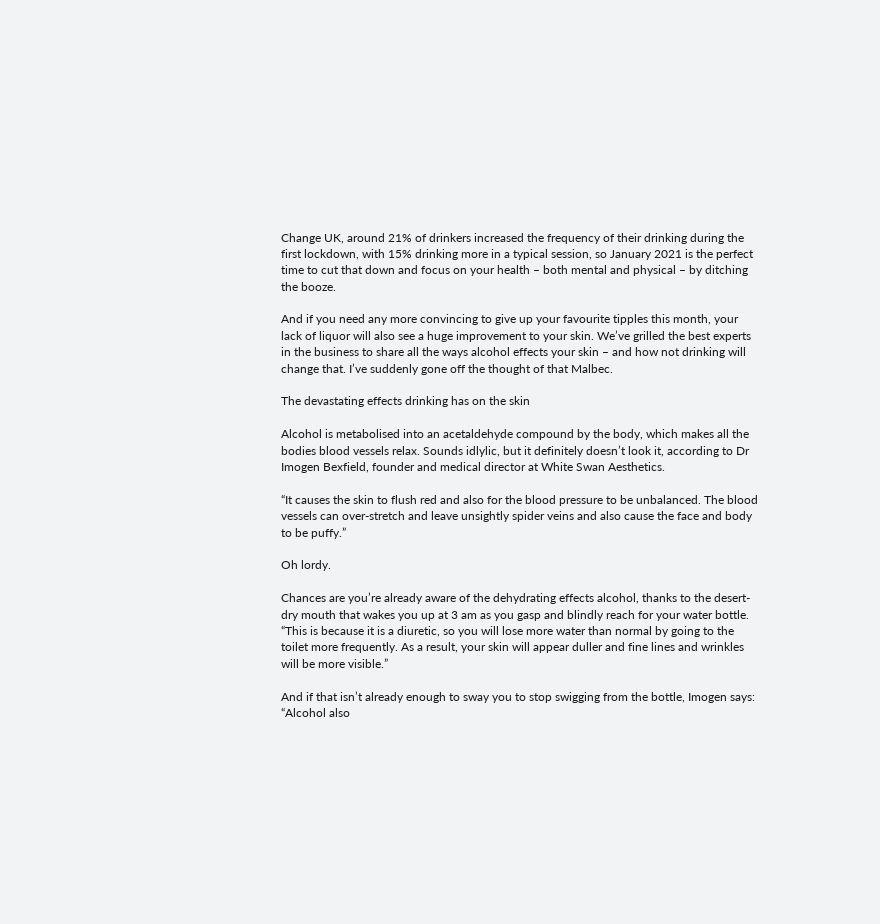Change UK, around 21% of drinkers increased the frequency of their drinking during the first lockdown, with 15% drinking more in a typical session, so January 2021 is the perfect time to cut that down and focus on your health – both mental and physical – by ditching the booze.

And if you need any more convincing to give up your favourite tipples this month, your lack of liquor will also see a huge improvement to your skin. We’ve grilled the best experts in the business to share all the ways alcohol effects your skin – and how not drinking will change that. I’ve suddenly gone off the thought of that Malbec.

The devastating effects drinking has on the skin

Alcohol is metabolised into an acetaldehyde compound by the body, which makes all the bodies blood vessels relax. Sounds idlylic, but it definitely doesn’t look it, according to Dr Imogen Bexfield, founder and medical director at White Swan Aesthetics.

“It causes the skin to flush red and also for the blood pressure to be unbalanced. The blood vessels can over-stretch and leave unsightly spider veins and also cause the face and body to be puffy.”

Oh lordy.

Chances are you’re already aware of the dehydrating effects alcohol, thanks to the desert-dry mouth that wakes you up at 3 am as you gasp and blindly reach for your water bottle. “This is because it is a diuretic, so you will lose more water than normal by going to the toilet more frequently. As a result, your skin will appear duller and fine lines and wrinkles will be more visible.”

And if that isn’t already enough to sway you to stop swigging from the bottle, Imogen says: “Alcohol also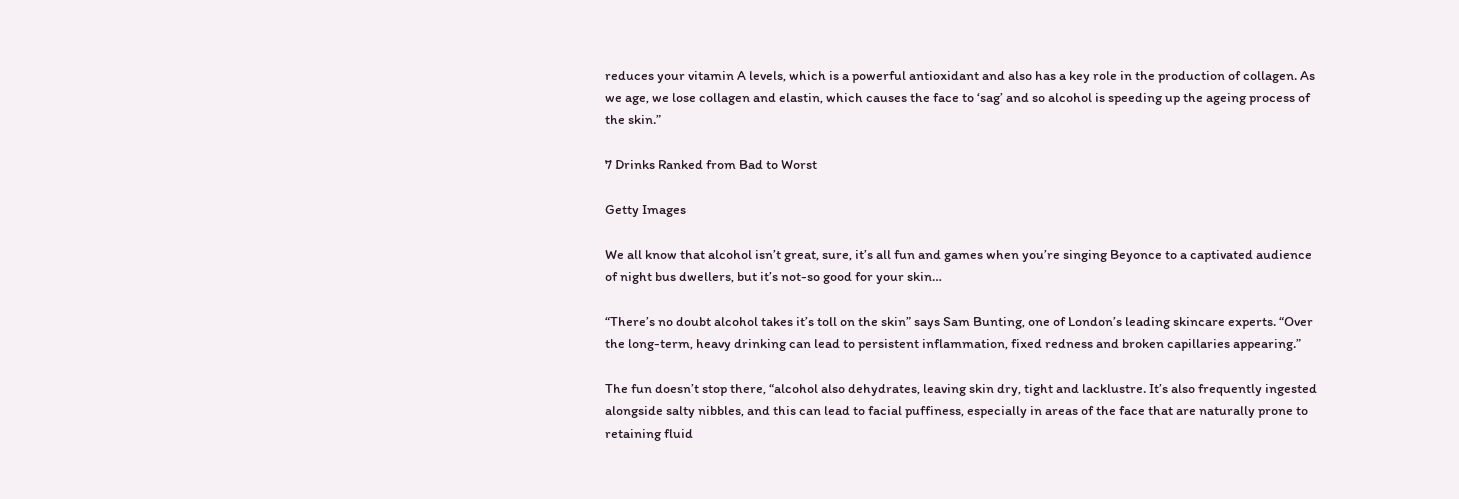reduces your vitamin A levels, which is a powerful antioxidant and also has a key role in the production of collagen. As we age, we lose collagen and elastin, which causes the face to ‘sag’ and so alcohol is speeding up the ageing process of the skin.”

7 Drinks Ranked from Bad to Worst

Getty Images

We all know that alcohol isn’t great, sure, it’s all fun and games when you’re singing Beyonce to a captivated audience of night bus dwellers, but it’s not-so good for your skin…

“There’s no doubt alcohol takes it’s toll on the skin” says Sam Bunting, one of London’s leading skincare experts. “Over the long-term, heavy drinking can lead to persistent inflammation, fixed redness and broken capillaries appearing.”

The fun doesn’t stop there, “alcohol also dehydrates, leaving skin dry, tight and lacklustre. It’s also frequently ingested alongside salty nibbles, and this can lead to facial puffiness, especially in areas of the face that are naturally prone to retaining fluid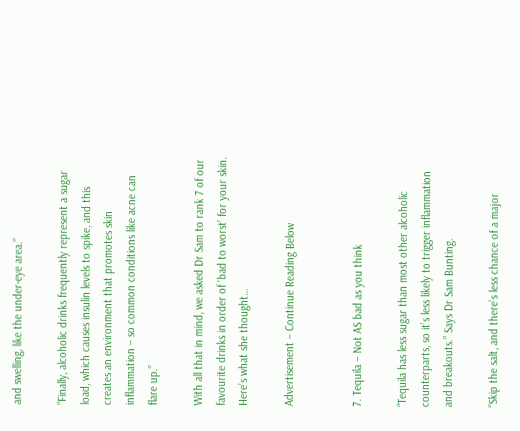and swelling, like the under-eye area.”

“Finally, alcoholic drinks frequently represent a sugar load, which causes insulin levels to spike, and this creates an environment that promotes skin inflammation – so common conditions like acne can flare up.”

With all that in mind, we asked Dr Sam to rank 7 of our favourite drinks in order of ‘bad to worst’ for your skin. Here’s what she thought…

Advertisement – Continue Reading Below


7. Tequila – Not AS bad as you think

“Tequila has less sugar than most other alcoholic counterparts, so it’s less likely to trigger inflammation and breakouts.” Says Dr Sam Bunting.

“Skip the salt, and there’s less chance of a major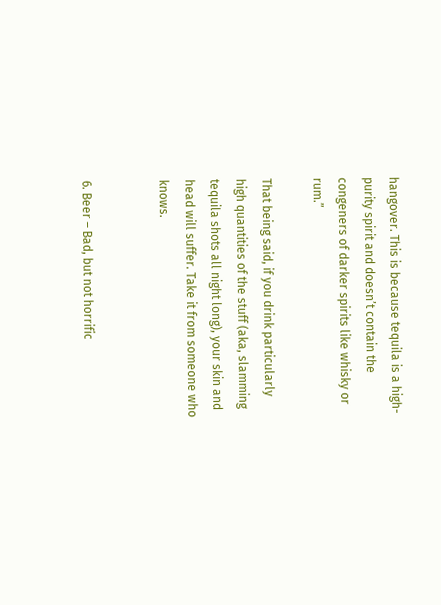hangover. This is because tequila is a high-purity spirit and doesn’t contain the congeners of darker spirits like whisky or rum.”

That being said, if you drink particularly high quantities of the stuff (aka, slamming tequila shots all night long), your skin and head will suffer. Take it from someone who knows.


6. Beer – Bad, but not horrific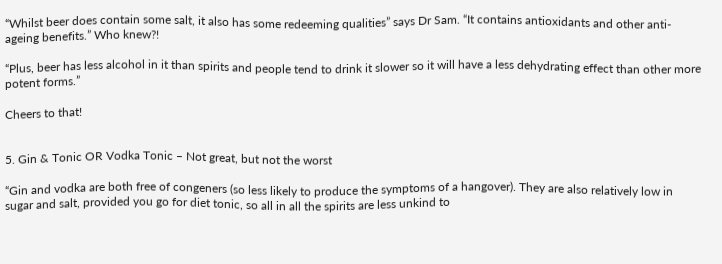“Whilst beer does contain some salt, it also has some redeeming qualities” says Dr Sam. “It contains antioxidants and other anti-ageing benefits.” Who knew?!

“Plus, beer has less alcohol in it than spirits and people tend to drink it slower so it will have a less dehydrating effect than other more potent forms.”

Cheers to that!


5. Gin & Tonic OR Vodka Tonic – Not great, but not the worst

“Gin and vodka are both free of congeners (so less likely to produce the symptoms of a hangover). They are also relatively low in sugar and salt, provided you go for diet tonic, so all in all the spirits are less unkind to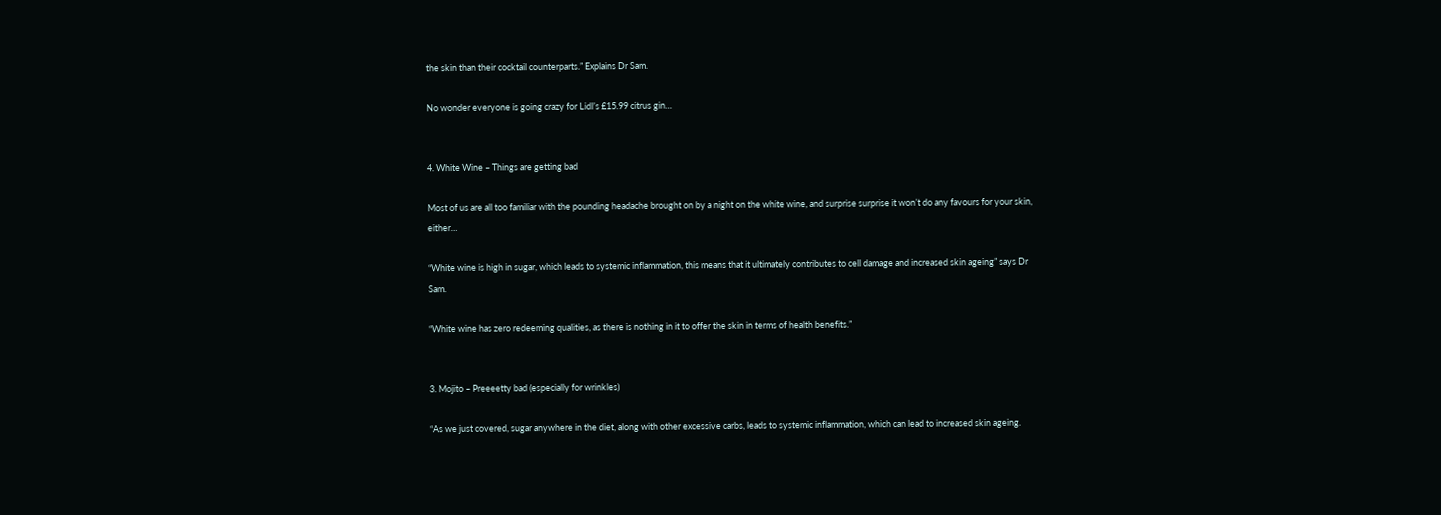the skin than their cocktail counterparts.” Explains Dr Sam.

No wonder everyone is going crazy for Lidl’s £15.99 citrus gin…


4. White Wine – Things are getting bad

Most of us are all too familiar with the pounding headache brought on by a night on the white wine, and surprise surprise it won’t do any favours for your skin, either…

“White wine is high in sugar, which leads to systemic inflammation, this means that it ultimately contributes to cell damage and increased skin ageing” says Dr Sam.

“White wine has zero redeeming qualities, as there is nothing in it to offer the skin in terms of health benefits.”


3. Mojito – Preeeetty bad (especially for wrinkles)

“As we just covered, sugar anywhere in the diet, along with other excessive carbs, leads to systemic inflammation, which can lead to increased skin ageing.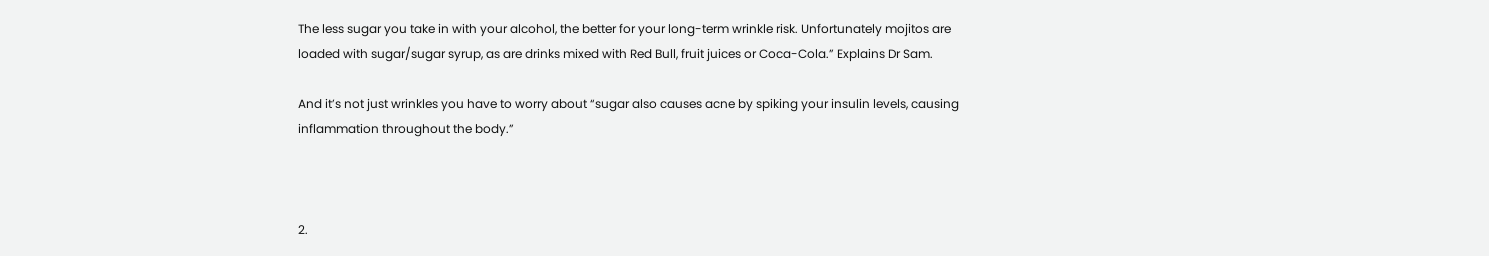The less sugar you take in with your alcohol, the better for your long-term wrinkle risk. Unfortunately mojitos are loaded with sugar/sugar syrup, as are drinks mixed with Red Bull, fruit juices or Coca-Cola.” Explains Dr Sam.

And it’s not just wrinkles you have to worry about “sugar also causes acne by spiking your insulin levels, causing inflammation throughout the body.”



2.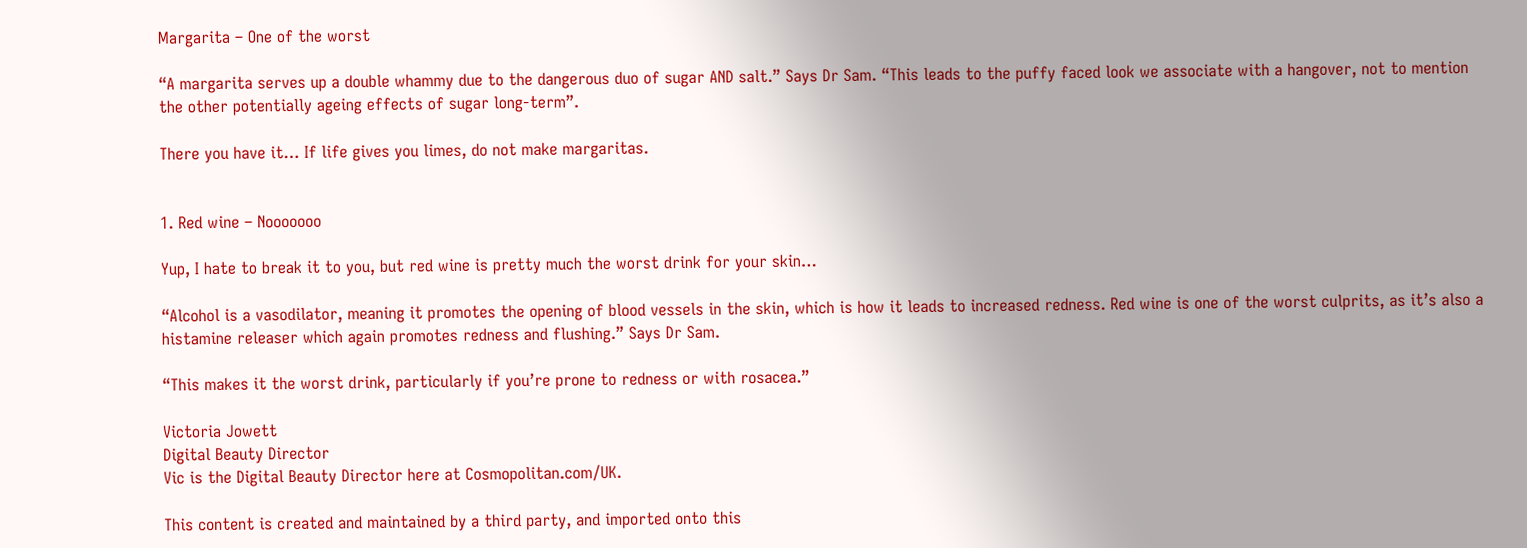Margarita – One of the worst

“A margarita serves up a double whammy due to the dangerous duo of sugar AND salt.” Says Dr Sam. “This leads to the puffy faced look we associate with a hangover, not to mention the other potentially ageing effects of sugar long-term”.

There you have it… If life gives you limes, do not make margaritas.


1. Red wine – Nooooooo

Yup, I hate to break it to you, but red wine is pretty much the worst drink for your skin…

“Alcohol is a vasodilator, meaning it promotes the opening of blood vessels in the skin, which is how it leads to increased redness. Red wine is one of the worst culprits, as it’s also a histamine releaser which again promotes redness and flushing.” Says Dr Sam.

“This makes it the worst drink, particularly if you’re prone to redness or with rosacea.”

Victoria Jowett
Digital Beauty Director
Vic is the Digital Beauty Director here at Cosmopolitan.com/UK.

This content is created and maintained by a third party, and imported onto this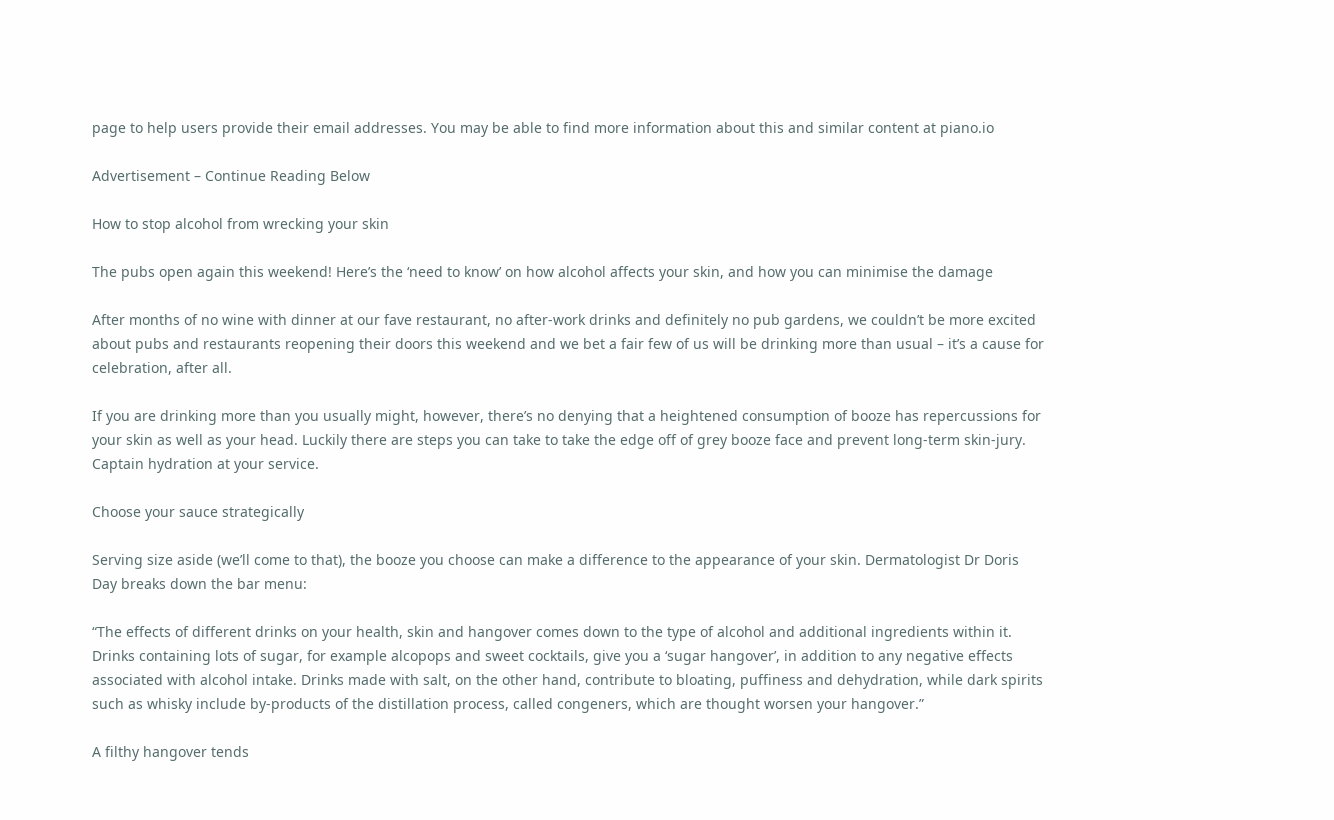page to help users provide their email addresses. You may be able to find more information about this and similar content at piano.io

Advertisement – Continue Reading Below

How to stop alcohol from wrecking your skin

The pubs open again this weekend! Here’s the ‘need to know’ on how alcohol affects your skin, and how you can minimise the damage

After months of no wine with dinner at our fave restaurant, no after-work drinks and definitely no pub gardens, we couldn’t be more excited about pubs and restaurants reopening their doors this weekend and we bet a fair few of us will be drinking more than usual – it’s a cause for celebration, after all.

If you are drinking more than you usually might, however, there’s no denying that a heightened consumption of booze has repercussions for your skin as well as your head. Luckily there are steps you can take to take the edge off of grey booze face and prevent long-term skin-jury. Captain hydration at your service.

Choose your sauce strategically

Serving size aside (we’ll come to that), the booze you choose can make a difference to the appearance of your skin. Dermatologist Dr Doris Day breaks down the bar menu:

“The effects of different drinks on your health, skin and hangover comes down to the type of alcohol and additional ingredients within it. Drinks containing lots of sugar, for example alcopops and sweet cocktails, give you a ‘sugar hangover’, in addition to any negative effects associated with alcohol intake. Drinks made with salt, on the other hand, contribute to bloating, puffiness and dehydration, while dark spirits such as whisky include by-products of the distillation process, called congeners, which are thought worsen your hangover.”

A filthy hangover tends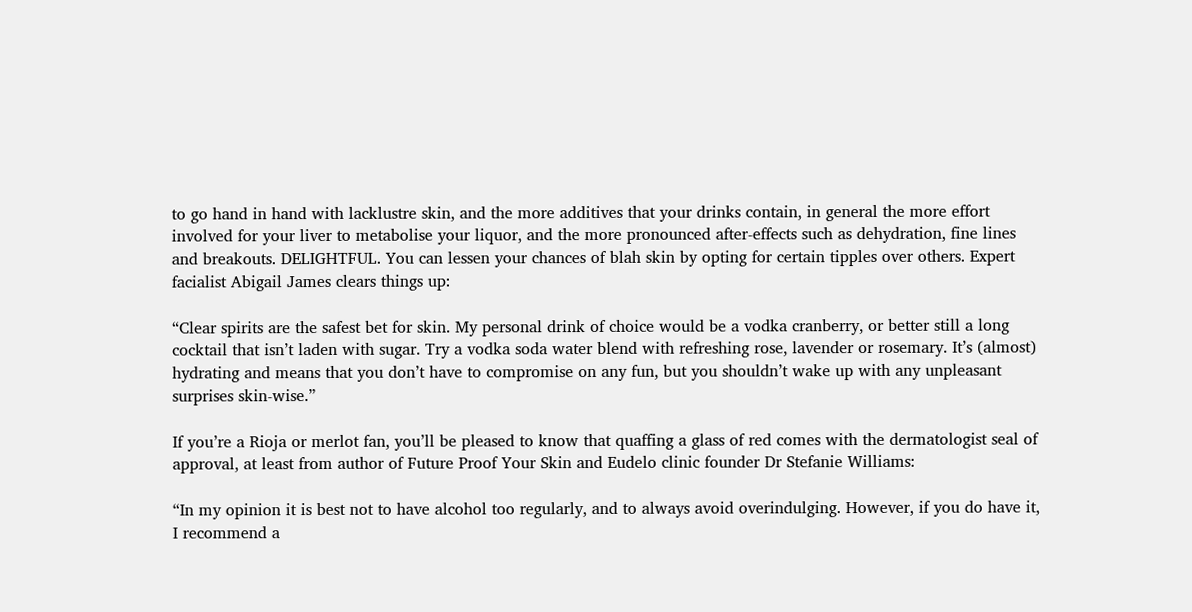to go hand in hand with lacklustre skin, and the more additives that your drinks contain, in general the more effort involved for your liver to metabolise your liquor, and the more pronounced after-effects such as dehydration, fine lines and breakouts. DELIGHTFUL. You can lessen your chances of blah skin by opting for certain tipples over others. Expert facialist Abigail James clears things up:

“Clear spirits are the safest bet for skin. My personal drink of choice would be a vodka cranberry, or better still a long cocktail that isn’t laden with sugar. Try a vodka soda water blend with refreshing rose, lavender or rosemary. It’s (almost) hydrating and means that you don’t have to compromise on any fun, but you shouldn’t wake up with any unpleasant surprises skin-wise.”

If you’re a Rioja or merlot fan, you’ll be pleased to know that quaffing a glass of red comes with the dermatologist seal of approval, at least from author of Future Proof Your Skin and Eudelo clinic founder Dr Stefanie Williams:

“In my opinion it is best not to have alcohol too regularly, and to always avoid overindulging. However, if you do have it, I recommend a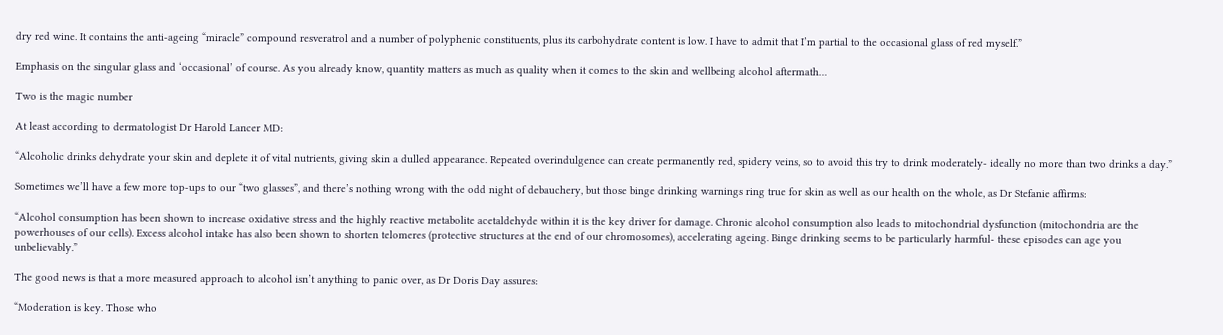dry red wine. It contains the anti-ageing “miracle” compound resveratrol and a number of polyphenic constituents, plus its carbohydrate content is low. I have to admit that I’m partial to the occasional glass of red myself.”

Emphasis on the singular glass and ‘occasional’ of course. As you already know, quantity matters as much as quality when it comes to the skin and wellbeing alcohol aftermath…

Two is the magic number

At least according to dermatologist Dr Harold Lancer MD:

“Alcoholic drinks dehydrate your skin and deplete it of vital nutrients, giving skin a dulled appearance. Repeated overindulgence can create permanently red, spidery veins, so to avoid this try to drink moderately- ideally no more than two drinks a day.”

Sometimes we’ll have a few more top-ups to our “two glasses”, and there’s nothing wrong with the odd night of debauchery, but those binge drinking warnings ring true for skin as well as our health on the whole, as Dr Stefanie affirms:

“Alcohol consumption has been shown to increase oxidative stress and the highly reactive metabolite acetaldehyde within it is the key driver for damage. Chronic alcohol consumption also leads to mitochondrial dysfunction (mitochondria are the powerhouses of our cells). Excess alcohol intake has also been shown to shorten telomeres (protective structures at the end of our chromosomes), accelerating ageing. Binge drinking seems to be particularly harmful- these episodes can age you unbelievably.”

The good news is that a more measured approach to alcohol isn’t anything to panic over, as Dr Doris Day assures:

“Moderation is key. Those who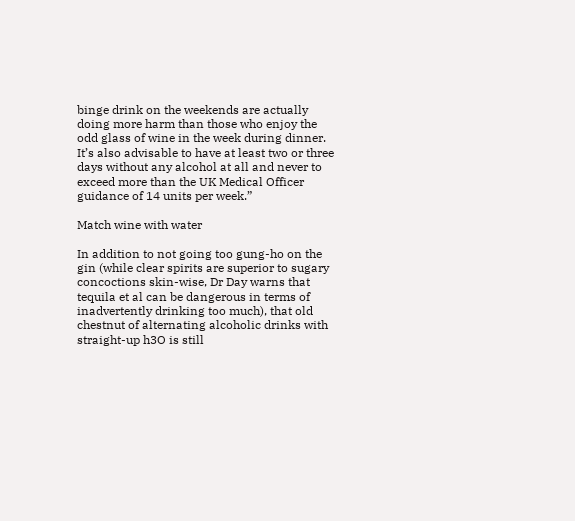binge drink on the weekends are actually doing more harm than those who enjoy the odd glass of wine in the week during dinner. It’s also advisable to have at least two or three days without any alcohol at all and never to exceed more than the UK Medical Officer guidance of 14 units per week.”

Match wine with water

In addition to not going too gung-ho on the gin (while clear spirits are superior to sugary concoctions skin-wise, Dr Day warns that tequila et al can be dangerous in terms of inadvertently drinking too much), that old chestnut of alternating alcoholic drinks with straight-up h3O is still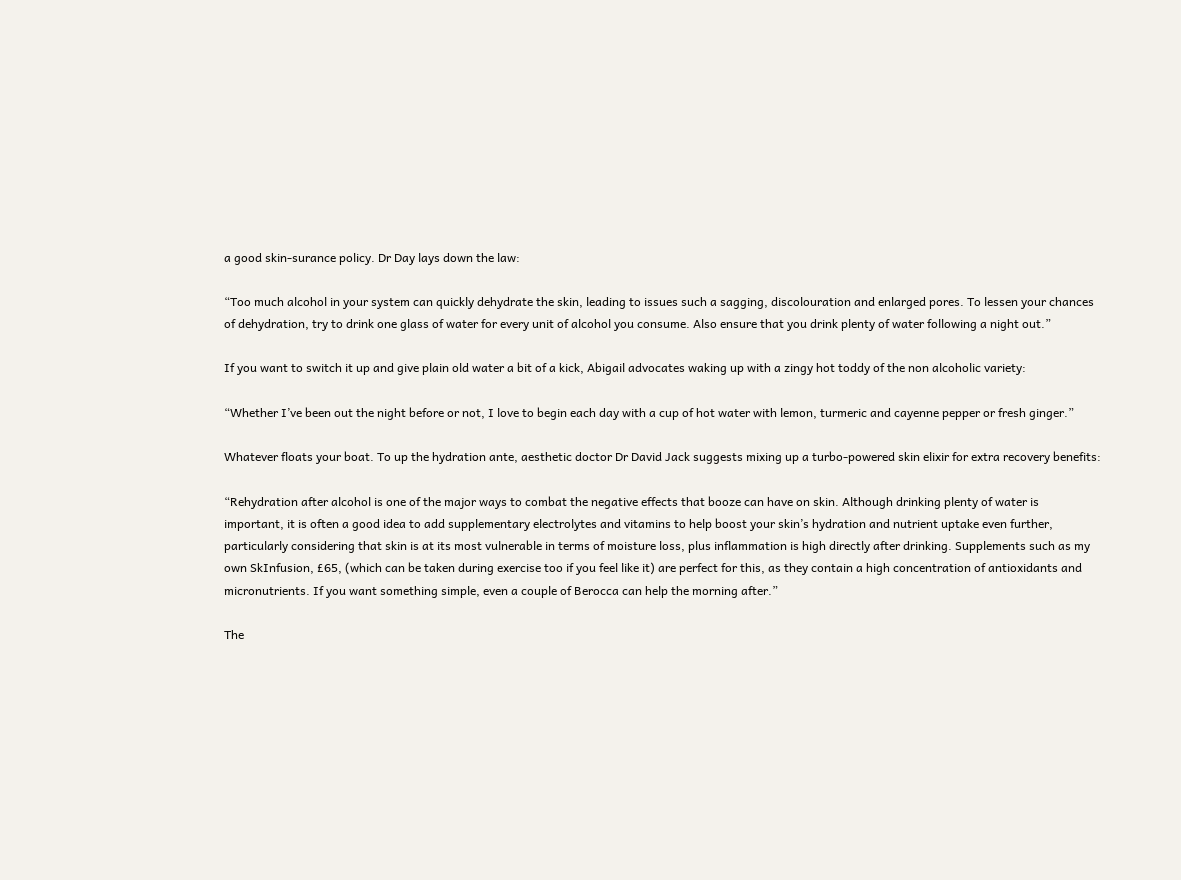a good skin-surance policy. Dr Day lays down the law:

“Too much alcohol in your system can quickly dehydrate the skin, leading to issues such a sagging, discolouration and enlarged pores. To lessen your chances of dehydration, try to drink one glass of water for every unit of alcohol you consume. Also ensure that you drink plenty of water following a night out.”

If you want to switch it up and give plain old water a bit of a kick, Abigail advocates waking up with a zingy hot toddy of the non alcoholic variety:

“Whether I’ve been out the night before or not, I love to begin each day with a cup of hot water with lemon, turmeric and cayenne pepper or fresh ginger.”

Whatever floats your boat. To up the hydration ante, aesthetic doctor Dr David Jack suggests mixing up a turbo-powered skin elixir for extra recovery benefits:

“Rehydration after alcohol is one of the major ways to combat the negative effects that booze can have on skin. Although drinking plenty of water is important, it is often a good idea to add supplementary electrolytes and vitamins to help boost your skin’s hydration and nutrient uptake even further, particularly considering that skin is at its most vulnerable in terms of moisture loss, plus inflammation is high directly after drinking. Supplements such as my own SkInfusion, £65, (which can be taken during exercise too if you feel like it) are perfect for this, as they contain a high concentration of antioxidants and micronutrients. If you want something simple, even a couple of Berocca can help the morning after.”

The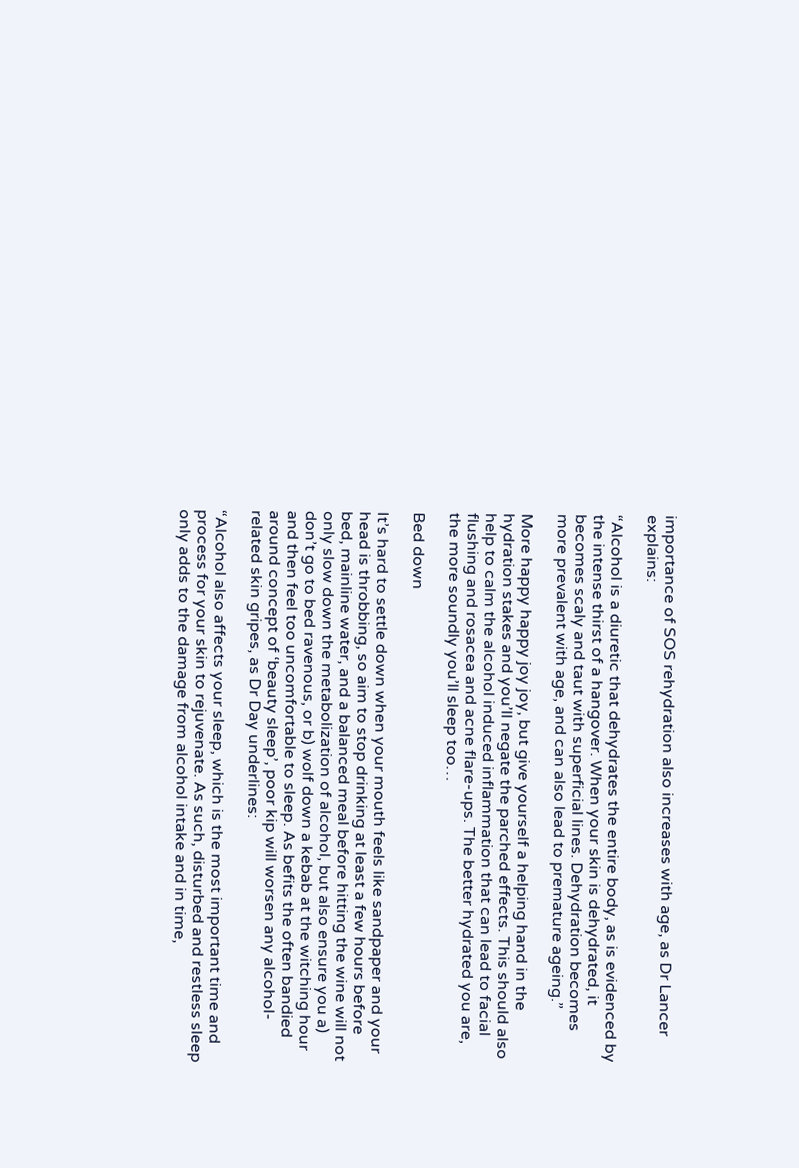importance of SOS rehydration also increases with age, as Dr Lancer explains:

“Alcohol is a diuretic that dehydrates the entire body, as is evidenced by the intense thirst of a hangover. When your skin is dehydrated, it becomes scaly and taut with superficial lines. Dehydration becomes more prevalent with age, and can also lead to premature ageing.”

More happy happy joy joy, but give yourself a helping hand in the hydration stakes and you’ll negate the parched effects. This should also help to calm the alcohol induced inflammation that can lead to facial flushing and rosacea and acne flare-ups. The better hydrated you are, the more soundly you’ll sleep too…

Bed down

It’s hard to settle down when your mouth feels like sandpaper and your head is throbbing, so aim to stop drinking at least a few hours before bed, mainline water, and a balanced meal before hitting the wine will not only slow down the metabolization of alcohol, but also ensure you a) don’t go to bed ravenous, or b) wolf down a kebab at the witching hour and then feel too uncomfortable to sleep. As befits the often bandied around concept of ‘beauty sleep’, poor kip will worsen any alcohol-related skin gripes, as Dr Day underlines:

“Alcohol also affects your sleep, which is the most important time and process for your skin to rejuvenate. As such, disturbed and restless sleep only adds to the damage from alcohol intake and in time,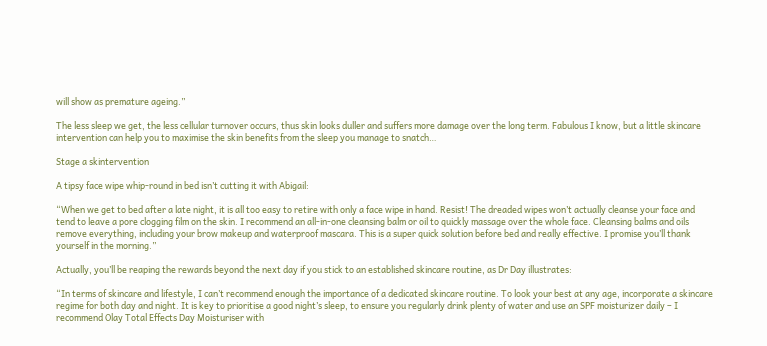will show as premature ageing.”

The less sleep we get, the less cellular turnover occurs, thus skin looks duller and suffers more damage over the long term. Fabulous I know, but a little skincare intervention can help you to maximise the skin benefits from the sleep you manage to snatch…

Stage a skintervention

A tipsy face wipe whip-round in bed isn’t cutting it with Abigail:

“When we get to bed after a late night, it is all too easy to retire with only a face wipe in hand. Resist! The dreaded wipes won’t actually cleanse your face and tend to leave a pore clogging film on the skin. I recommend an all-in-one cleansing balm or oil to quickly massage over the whole face. Cleansing balms and oils remove everything, including your brow makeup and waterproof mascara. This is a super quick solution before bed and really effective. I promise you’ll thank yourself in the morning.”

Actually, you’ll be reaping the rewards beyond the next day if you stick to an established skincare routine, as Dr Day illustrates:

“In terms of skincare and lifestyle, I can’t recommend enough the importance of a dedicated skincare routine. To look your best at any age, incorporate a skincare regime for both day and night. It is key to prioritise a good night’s sleep, to ensure you regularly drink plenty of water and use an SPF moisturizer daily – I recommend Olay Total Effects Day Moisturiser with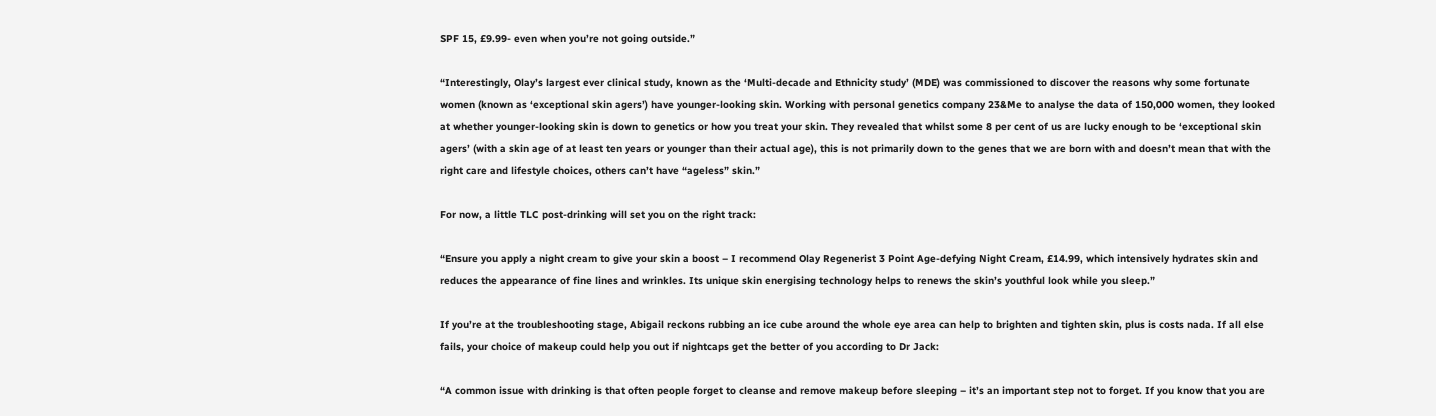SPF 15, £9.99- even when you’re not going outside.”

“Interestingly, Olay’s largest ever clinical study, known as the ‘Multi-decade and Ethnicity study’ (MDE) was commissioned to discover the reasons why some fortunate women (known as ‘exceptional skin agers’) have younger-looking skin. Working with personal genetics company 23&Me to analyse the data of 150,000 women, they looked at whether younger-looking skin is down to genetics or how you treat your skin. They revealed that whilst some 8 per cent of us are lucky enough to be ‘exceptional skin agers’ (with a skin age of at least ten years or younger than their actual age), this is not primarily down to the genes that we are born with and doesn’t mean that with the right care and lifestyle choices, others can’t have “ageless” skin.”

For now, a little TLC post-drinking will set you on the right track:

“Ensure you apply a night cream to give your skin a boost – I recommend Olay Regenerist 3 Point Age-defying Night Cream, £14.99, which intensively hydrates skin and reduces the appearance of fine lines and wrinkles. Its unique skin energising technology helps to renews the skin’s youthful look while you sleep.”

If you’re at the troubleshooting stage, Abigail reckons rubbing an ice cube around the whole eye area can help to brighten and tighten skin, plus is costs nada. If all else fails, your choice of makeup could help you out if nightcaps get the better of you according to Dr Jack:

“A common issue with drinking is that often people forget to cleanse and remove makeup before sleeping – it’s an important step not to forget. If you know that you are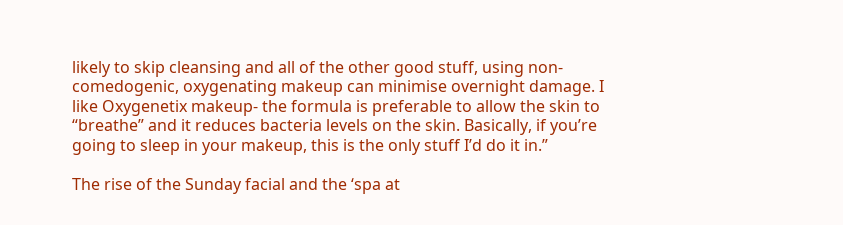likely to skip cleansing and all of the other good stuff, using non-comedogenic, oxygenating makeup can minimise overnight damage. I like Oxygenetix makeup- the formula is preferable to allow the skin to “breathe” and it reduces bacteria levels on the skin. Basically, if you’re going to sleep in your makeup, this is the only stuff I’d do it in.”

The rise of the Sunday facial and the ‘spa at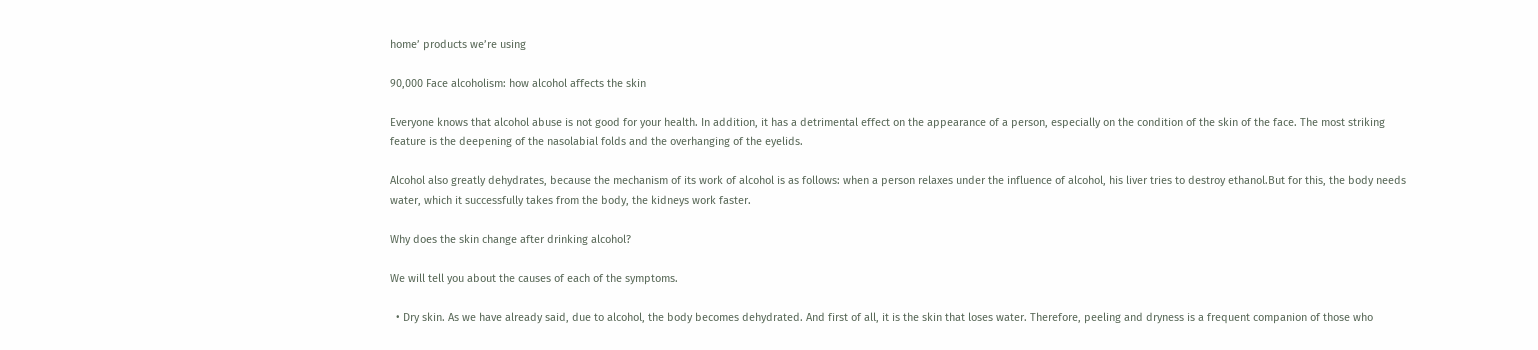home’ products we’re using

90,000 Face alcoholism: how alcohol affects the skin

Everyone knows that alcohol abuse is not good for your health. In addition, it has a detrimental effect on the appearance of a person, especially on the condition of the skin of the face. The most striking feature is the deepening of the nasolabial folds and the overhanging of the eyelids.

Alcohol also greatly dehydrates, because the mechanism of its work of alcohol is as follows: when a person relaxes under the influence of alcohol, his liver tries to destroy ethanol.But for this, the body needs water, which it successfully takes from the body, the kidneys work faster.

Why does the skin change after drinking alcohol?

We will tell you about the causes of each of the symptoms.

  • Dry skin. As we have already said, due to alcohol, the body becomes dehydrated. And first of all, it is the skin that loses water. Therefore, peeling and dryness is a frequent companion of those who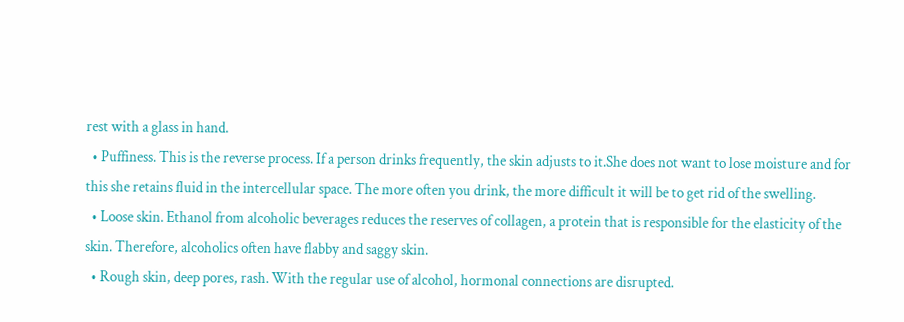rest with a glass in hand.
  • Puffiness. This is the reverse process. If a person drinks frequently, the skin adjusts to it.She does not want to lose moisture and for this she retains fluid in the intercellular space. The more often you drink, the more difficult it will be to get rid of the swelling.
  • Loose skin. Ethanol from alcoholic beverages reduces the reserves of collagen, a protein that is responsible for the elasticity of the skin. Therefore, alcoholics often have flabby and saggy skin.
  • Rough skin, deep pores, rash. With the regular use of alcohol, hormonal connections are disrupted.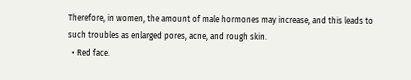Therefore, in women, the amount of male hormones may increase, and this leads to such troubles as enlarged pores, acne, and rough skin.
  • Red face.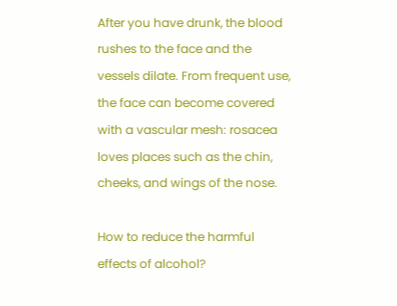After you have drunk, the blood rushes to the face and the vessels dilate. From frequent use, the face can become covered with a vascular mesh: rosacea loves places such as the chin, cheeks, and wings of the nose.

How to reduce the harmful effects of alcohol?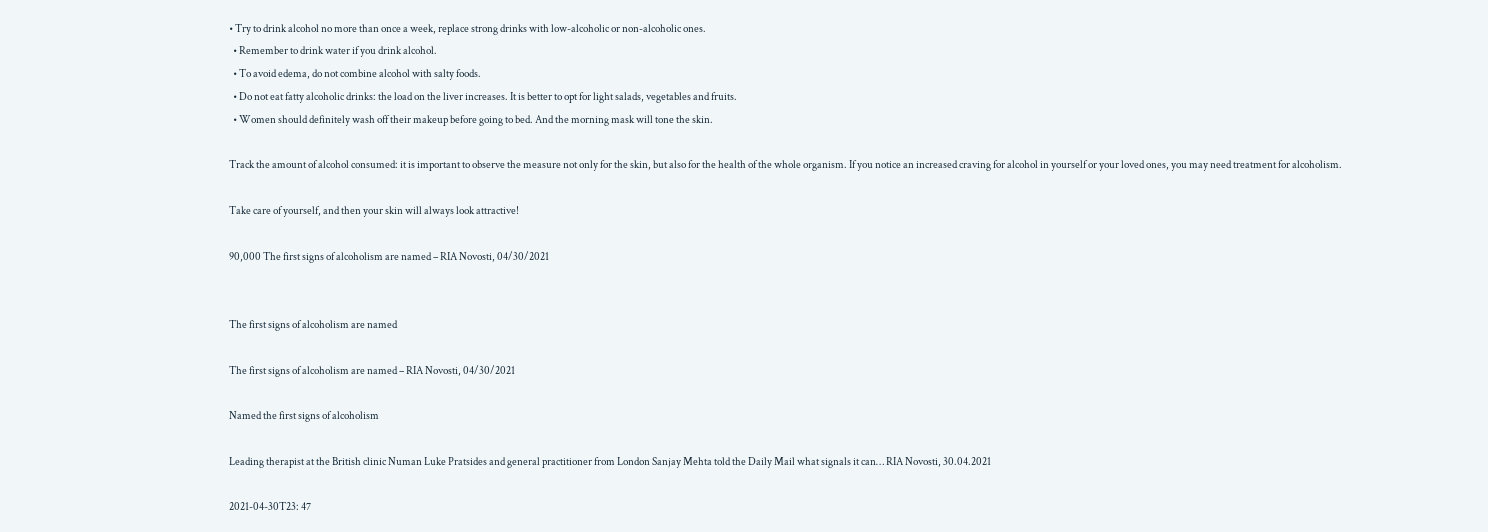• Try to drink alcohol no more than once a week, replace strong drinks with low-alcoholic or non-alcoholic ones.
  • Remember to drink water if you drink alcohol.
  • To avoid edema, do not combine alcohol with salty foods.
  • Do not eat fatty alcoholic drinks: the load on the liver increases. It is better to opt for light salads, vegetables and fruits.
  • Women should definitely wash off their makeup before going to bed. And the morning mask will tone the skin.

Track the amount of alcohol consumed: it is important to observe the measure not only for the skin, but also for the health of the whole organism. If you notice an increased craving for alcohol in yourself or your loved ones, you may need treatment for alcoholism.

Take care of yourself, and then your skin will always look attractive!

90,000 The first signs of alcoholism are named – RIA Novosti, 04/30/2021


The first signs of alcoholism are named

The first signs of alcoholism are named – RIA Novosti, 04/30/2021

Named the first signs of alcoholism

Leading therapist at the British clinic Numan Luke Pratsides and general practitioner from London Sanjay Mehta told the Daily Mail what signals it can… RIA Novosti, 30.04.2021

2021-04-30T23: 47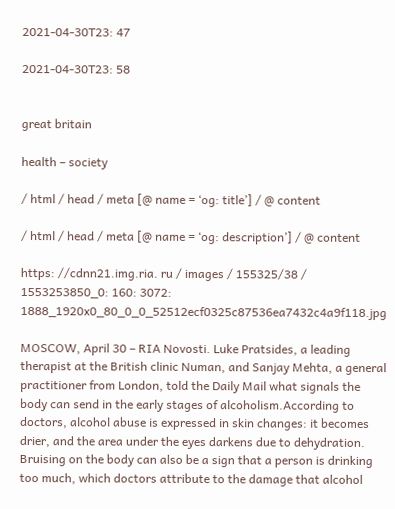2021-04-30T23: 47

2021-04-30T23: 58


great britain

health – society

/ html / head / meta [@ name = ‘og: title’] / @ content

/ html / head / meta [@ name = ‘og: description’] / @ content

https: //cdnn21.img.ria. ru / images / 155325/38 / 1553253850_0: 160: 3072: 1888_1920x0_80_0_0_52512ecf0325c87536ea7432c4a9f118.jpg

MOSCOW, April 30 – RIA Novosti. Luke Pratsides, a leading therapist at the British clinic Numan, and Sanjay Mehta, a general practitioner from London, told the Daily Mail what signals the body can send in the early stages of alcoholism.According to doctors, alcohol abuse is expressed in skin changes: it becomes drier, and the area under the eyes darkens due to dehydration. Bruising on the body can also be a sign that a person is drinking too much, which doctors attribute to the damage that alcohol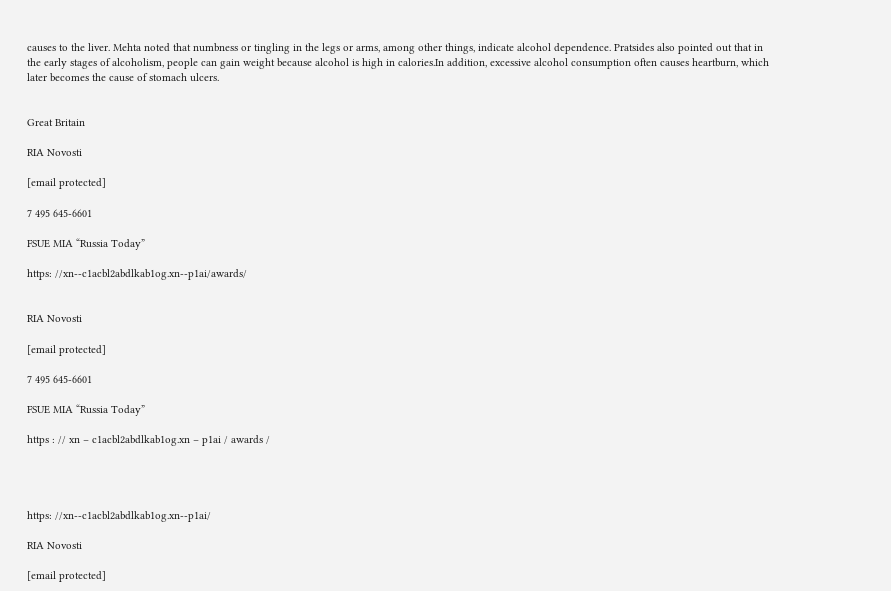causes to the liver. Mehta noted that numbness or tingling in the legs or arms, among other things, indicate alcohol dependence. Pratsides also pointed out that in the early stages of alcoholism, people can gain weight because alcohol is high in calories.In addition, excessive alcohol consumption often causes heartburn, which later becomes the cause of stomach ulcers.


Great Britain

RIA Novosti

[email protected]

7 495 645-6601

FSUE MIA “Russia Today”

https: //xn--c1acbl2abdlkab1og.xn--p1ai/awards/


RIA Novosti

[email protected]

7 495 645-6601

FSUE MIA “Russia Today”

https : // xn – c1acbl2abdlkab1og.xn – p1ai / awards /




https: //xn--c1acbl2abdlkab1og.xn--p1ai/

RIA Novosti

[email protected]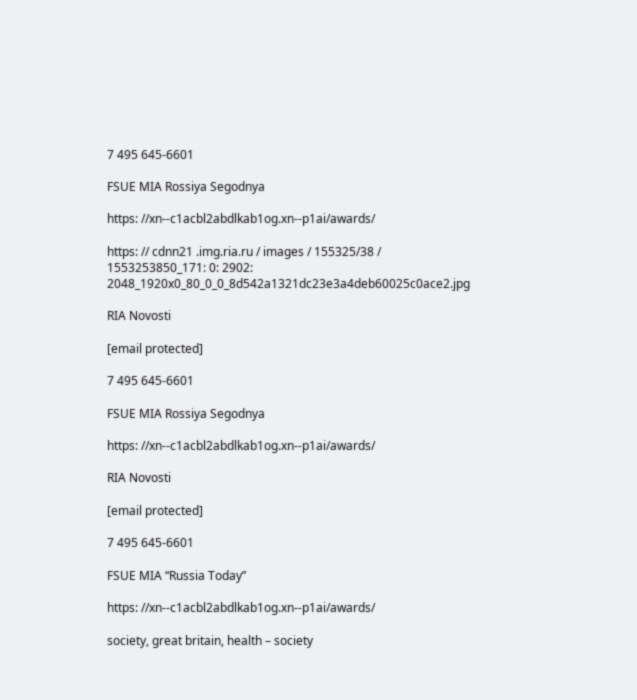7 495 645-6601

FSUE MIA Rossiya Segodnya

https: //xn--c1acbl2abdlkab1og.xn--p1ai/awards/

https: // cdnn21 .img.ria.ru / images / 155325/38 / 1553253850_171: 0: 2902: 2048_1920x0_80_0_0_8d542a1321dc23e3a4deb60025c0ace2.jpg

RIA Novosti

[email protected]

7 495 645-6601

FSUE MIA Rossiya Segodnya

https: //xn--c1acbl2abdlkab1og.xn--p1ai/awards/

RIA Novosti

[email protected]

7 495 645-6601

FSUE MIA “Russia Today”

https: //xn--c1acbl2abdlkab1og.xn--p1ai/awards/

society, great britain, health – society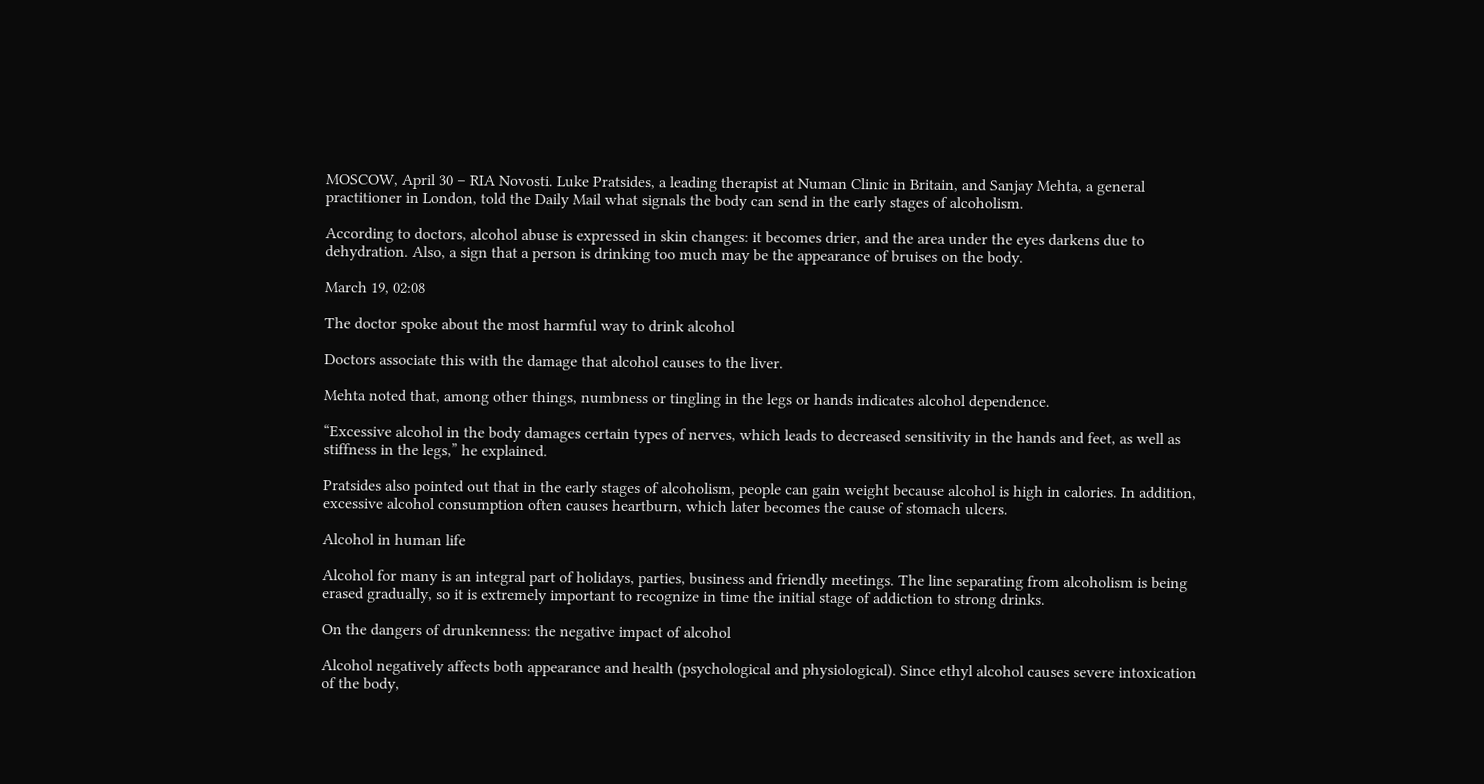MOSCOW, April 30 – RIA Novosti. Luke Pratsides, a leading therapist at Numan Clinic in Britain, and Sanjay Mehta, a general practitioner in London, told the Daily Mail what signals the body can send in the early stages of alcoholism.

According to doctors, alcohol abuse is expressed in skin changes: it becomes drier, and the area under the eyes darkens due to dehydration. Also, a sign that a person is drinking too much may be the appearance of bruises on the body.

March 19, 02:08

The doctor spoke about the most harmful way to drink alcohol

Doctors associate this with the damage that alcohol causes to the liver.

Mehta noted that, among other things, numbness or tingling in the legs or hands indicates alcohol dependence.

“Excessive alcohol in the body damages certain types of nerves, which leads to decreased sensitivity in the hands and feet, as well as stiffness in the legs,” he explained.

Pratsides also pointed out that in the early stages of alcoholism, people can gain weight because alcohol is high in calories. In addition, excessive alcohol consumption often causes heartburn, which later becomes the cause of stomach ulcers.

Alcohol in human life

Alcohol for many is an integral part of holidays, parties, business and friendly meetings. The line separating from alcoholism is being erased gradually, so it is extremely important to recognize in time the initial stage of addiction to strong drinks.

On the dangers of drunkenness: the negative impact of alcohol

Alcohol negatively affects both appearance and health (psychological and physiological). Since ethyl alcohol causes severe intoxication of the body,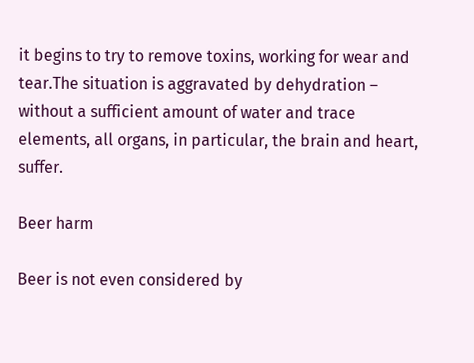it begins to try to remove toxins, working for wear and tear.The situation is aggravated by dehydration – without a sufficient amount of water and trace elements, all organs, in particular, the brain and heart, suffer.

Beer harm

Beer is not even considered by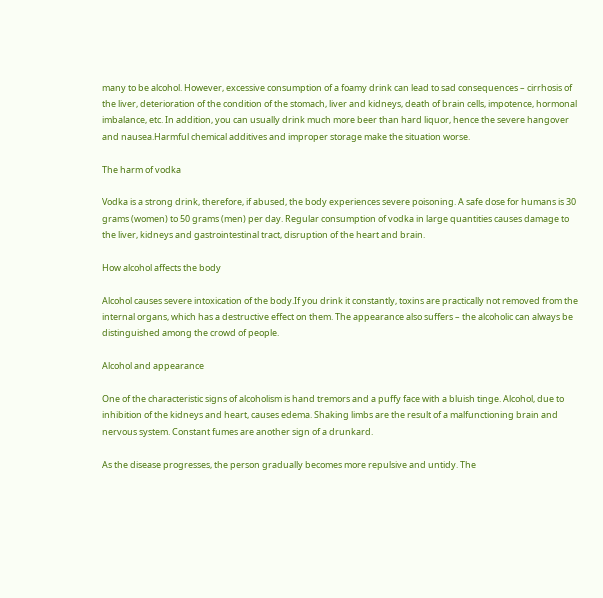many to be alcohol. However, excessive consumption of a foamy drink can lead to sad consequences – cirrhosis of the liver, deterioration of the condition of the stomach, liver and kidneys, death of brain cells, impotence, hormonal imbalance, etc. In addition, you can usually drink much more beer than hard liquor, hence the severe hangover and nausea.Harmful chemical additives and improper storage make the situation worse.

The harm of vodka

Vodka is a strong drink, therefore, if abused, the body experiences severe poisoning. A safe dose for humans is 30 grams (women) to 50 grams (men) per day. Regular consumption of vodka in large quantities causes damage to the liver, kidneys and gastrointestinal tract, disruption of the heart and brain.

How alcohol affects the body

Alcohol causes severe intoxication of the body.If you drink it constantly, toxins are practically not removed from the internal organs, which has a destructive effect on them. The appearance also suffers – the alcoholic can always be distinguished among the crowd of people.

Alcohol and appearance

One of the characteristic signs of alcoholism is hand tremors and a puffy face with a bluish tinge. Alcohol, due to inhibition of the kidneys and heart, causes edema. Shaking limbs are the result of a malfunctioning brain and nervous system. Constant fumes are another sign of a drunkard.

As the disease progresses, the person gradually becomes more repulsive and untidy. The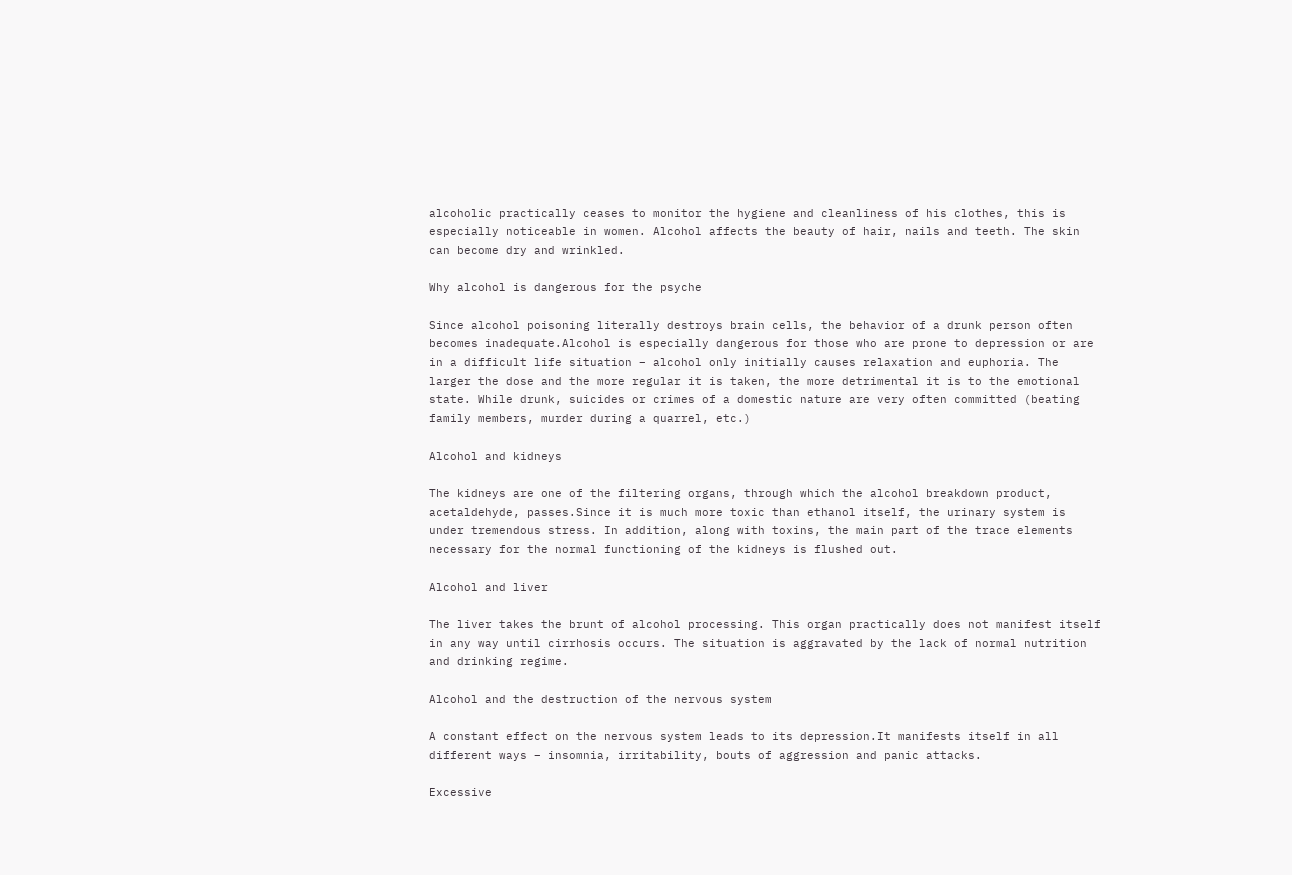alcoholic practically ceases to monitor the hygiene and cleanliness of his clothes, this is especially noticeable in women. Alcohol affects the beauty of hair, nails and teeth. The skin can become dry and wrinkled.

Why alcohol is dangerous for the psyche

Since alcohol poisoning literally destroys brain cells, the behavior of a drunk person often becomes inadequate.Alcohol is especially dangerous for those who are prone to depression or are in a difficult life situation – alcohol only initially causes relaxation and euphoria. The larger the dose and the more regular it is taken, the more detrimental it is to the emotional state. While drunk, suicides or crimes of a domestic nature are very often committed (beating family members, murder during a quarrel, etc.)

Alcohol and kidneys

The kidneys are one of the filtering organs, through which the alcohol breakdown product, acetaldehyde, passes.Since it is much more toxic than ethanol itself, the urinary system is under tremendous stress. In addition, along with toxins, the main part of the trace elements necessary for the normal functioning of the kidneys is flushed out.

Alcohol and liver

The liver takes the brunt of alcohol processing. This organ practically does not manifest itself in any way until cirrhosis occurs. The situation is aggravated by the lack of normal nutrition and drinking regime.

Alcohol and the destruction of the nervous system

A constant effect on the nervous system leads to its depression.It manifests itself in all different ways – insomnia, irritability, bouts of aggression and panic attacks.

Excessive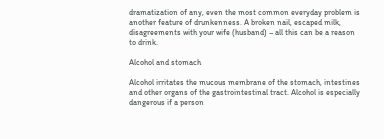dramatization of any, even the most common everyday problem is another feature of drunkenness. A broken nail, escaped milk, disagreements with your wife (husband) – all this can be a reason to drink.

Alcohol and stomach

Alcohol irritates the mucous membrane of the stomach, intestines and other organs of the gastrointestinal tract. Alcohol is especially dangerous if a person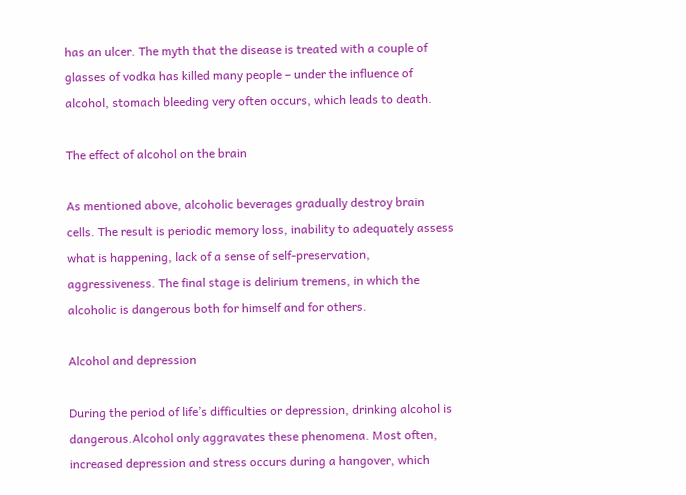has an ulcer. The myth that the disease is treated with a couple of glasses of vodka has killed many people – under the influence of alcohol, stomach bleeding very often occurs, which leads to death.

The effect of alcohol on the brain

As mentioned above, alcoholic beverages gradually destroy brain cells. The result is periodic memory loss, inability to adequately assess what is happening, lack of a sense of self-preservation, aggressiveness. The final stage is delirium tremens, in which the alcoholic is dangerous both for himself and for others.

Alcohol and depression

During the period of life’s difficulties or depression, drinking alcohol is dangerous.Alcohol only aggravates these phenomena. Most often, increased depression and stress occurs during a hangover, which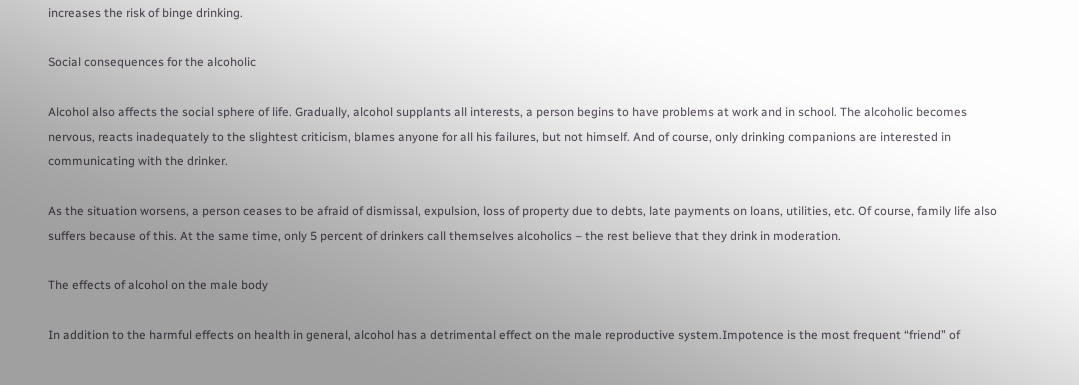increases the risk of binge drinking.

Social consequences for the alcoholic

Alcohol also affects the social sphere of life. Gradually, alcohol supplants all interests, a person begins to have problems at work and in school. The alcoholic becomes nervous, reacts inadequately to the slightest criticism, blames anyone for all his failures, but not himself. And of course, only drinking companions are interested in communicating with the drinker.

As the situation worsens, a person ceases to be afraid of dismissal, expulsion, loss of property due to debts, late payments on loans, utilities, etc. Of course, family life also suffers because of this. At the same time, only 5 percent of drinkers call themselves alcoholics – the rest believe that they drink in moderation.

The effects of alcohol on the male body

In addition to the harmful effects on health in general, alcohol has a detrimental effect on the male reproductive system.Impotence is the most frequent “friend” of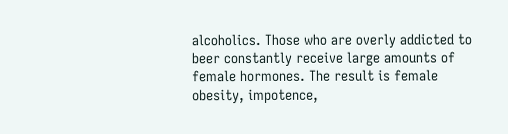alcoholics. Those who are overly addicted to beer constantly receive large amounts of female hormones. The result is female obesity, impotence,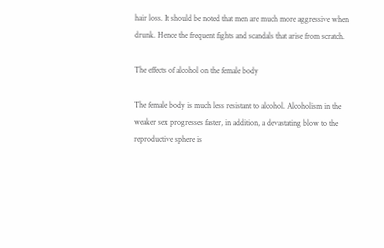hair loss. It should be noted that men are much more aggressive when drunk. Hence the frequent fights and scandals that arise from scratch.

The effects of alcohol on the female body

The female body is much less resistant to alcohol. Alcoholism in the weaker sex progresses faster, in addition, a devastating blow to the reproductive sphere is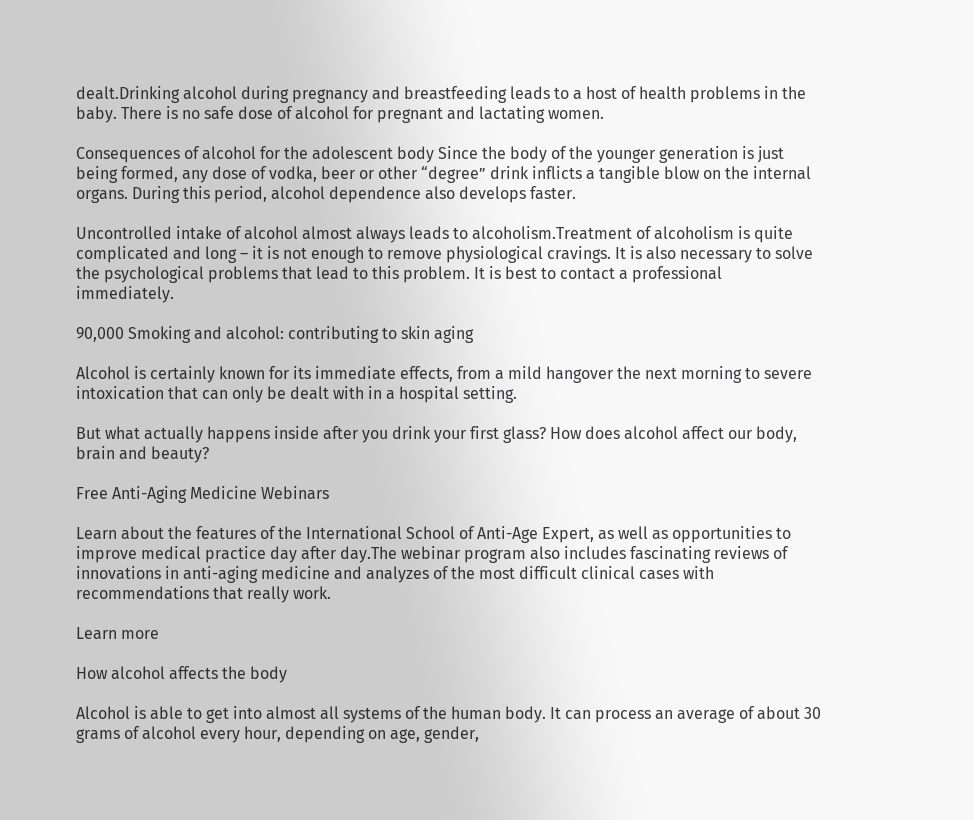dealt.Drinking alcohol during pregnancy and breastfeeding leads to a host of health problems in the baby. There is no safe dose of alcohol for pregnant and lactating women.

Consequences of alcohol for the adolescent body Since the body of the younger generation is just being formed, any dose of vodka, beer or other “degree” drink inflicts a tangible blow on the internal organs. During this period, alcohol dependence also develops faster.

Uncontrolled intake of alcohol almost always leads to alcoholism.Treatment of alcoholism is quite complicated and long – it is not enough to remove physiological cravings. It is also necessary to solve the psychological problems that lead to this problem. It is best to contact a professional immediately.

90,000 Smoking and alcohol: contributing to skin aging

Alcohol is certainly known for its immediate effects, from a mild hangover the next morning to severe intoxication that can only be dealt with in a hospital setting.

But what actually happens inside after you drink your first glass? How does alcohol affect our body, brain and beauty?

Free Anti-Aging Medicine Webinars

Learn about the features of the International School of Anti-Age Expert, as well as opportunities to improve medical practice day after day.The webinar program also includes fascinating reviews of innovations in anti-aging medicine and analyzes of the most difficult clinical cases with recommendations that really work.

Learn more

How alcohol affects the body

Alcohol is able to get into almost all systems of the human body. It can process an average of about 30 grams of alcohol every hour, depending on age, gender,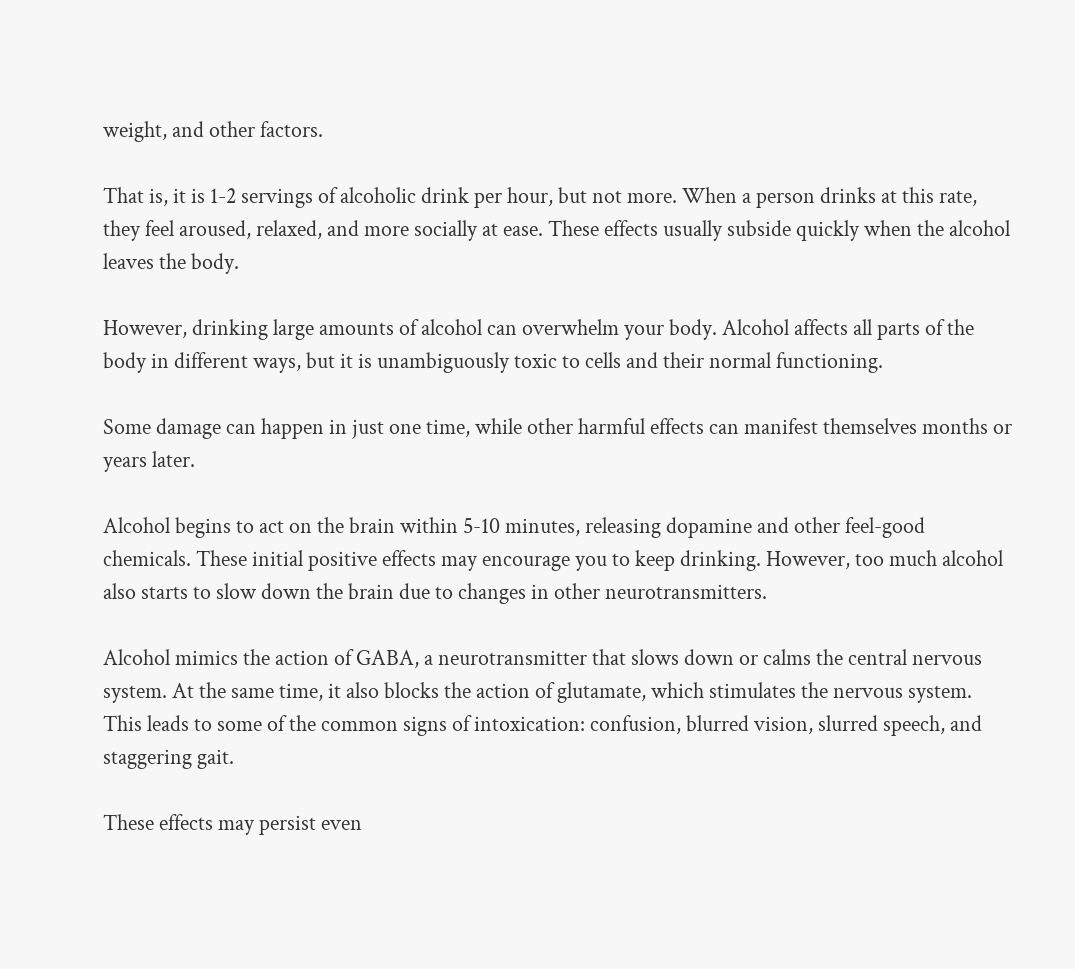weight, and other factors.

That is, it is 1-2 servings of alcoholic drink per hour, but not more. When a person drinks at this rate, they feel aroused, relaxed, and more socially at ease. These effects usually subside quickly when the alcohol leaves the body.

However, drinking large amounts of alcohol can overwhelm your body. Alcohol affects all parts of the body in different ways, but it is unambiguously toxic to cells and their normal functioning.

Some damage can happen in just one time, while other harmful effects can manifest themselves months or years later.

Alcohol begins to act on the brain within 5-10 minutes, releasing dopamine and other feel-good chemicals. These initial positive effects may encourage you to keep drinking. However, too much alcohol also starts to slow down the brain due to changes in other neurotransmitters.

Alcohol mimics the action of GABA, a neurotransmitter that slows down or calms the central nervous system. At the same time, it also blocks the action of glutamate, which stimulates the nervous system. This leads to some of the common signs of intoxication: confusion, blurred vision, slurred speech, and staggering gait.

These effects may persist even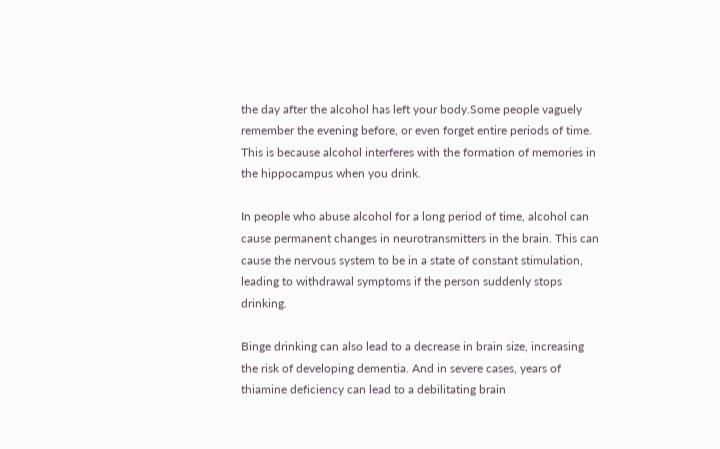the day after the alcohol has left your body.Some people vaguely remember the evening before, or even forget entire periods of time. This is because alcohol interferes with the formation of memories in the hippocampus when you drink.

In people who abuse alcohol for a long period of time, alcohol can cause permanent changes in neurotransmitters in the brain. This can cause the nervous system to be in a state of constant stimulation, leading to withdrawal symptoms if the person suddenly stops drinking.

Binge drinking can also lead to a decrease in brain size, increasing the risk of developing dementia. And in severe cases, years of thiamine deficiency can lead to a debilitating brain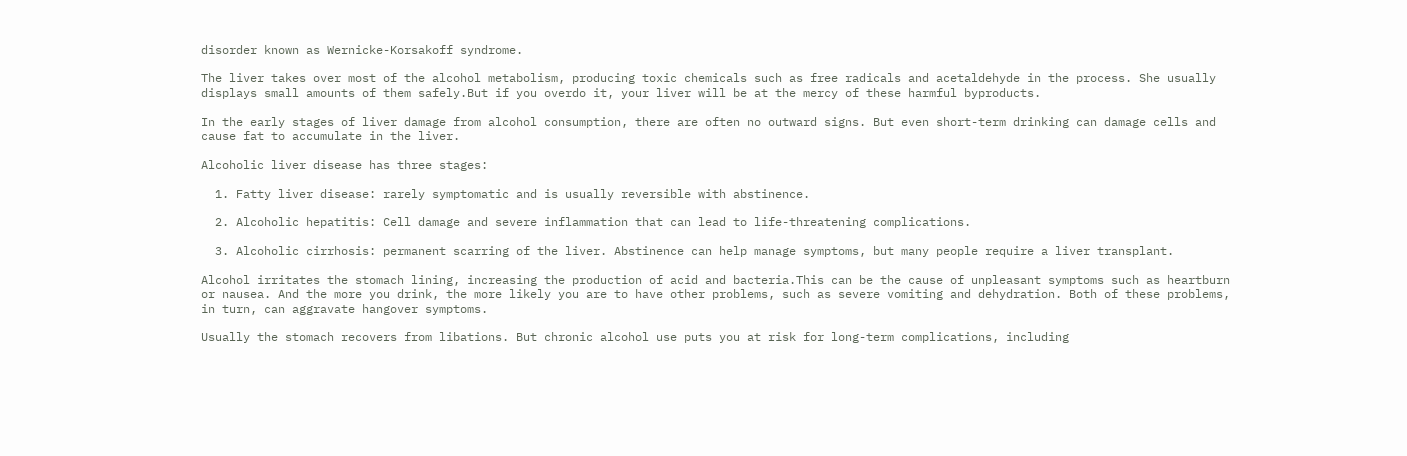disorder known as Wernicke-Korsakoff syndrome.

The liver takes over most of the alcohol metabolism, producing toxic chemicals such as free radicals and acetaldehyde in the process. She usually displays small amounts of them safely.But if you overdo it, your liver will be at the mercy of these harmful byproducts.

In the early stages of liver damage from alcohol consumption, there are often no outward signs. But even short-term drinking can damage cells and cause fat to accumulate in the liver.

Alcoholic liver disease has three stages:

  1. Fatty liver disease: rarely symptomatic and is usually reversible with abstinence.

  2. Alcoholic hepatitis: Cell damage and severe inflammation that can lead to life-threatening complications.

  3. Alcoholic cirrhosis: permanent scarring of the liver. Abstinence can help manage symptoms, but many people require a liver transplant.

Alcohol irritates the stomach lining, increasing the production of acid and bacteria.This can be the cause of unpleasant symptoms such as heartburn or nausea. And the more you drink, the more likely you are to have other problems, such as severe vomiting and dehydration. Both of these problems, in turn, can aggravate hangover symptoms.

Usually the stomach recovers from libations. But chronic alcohol use puts you at risk for long-term complications, including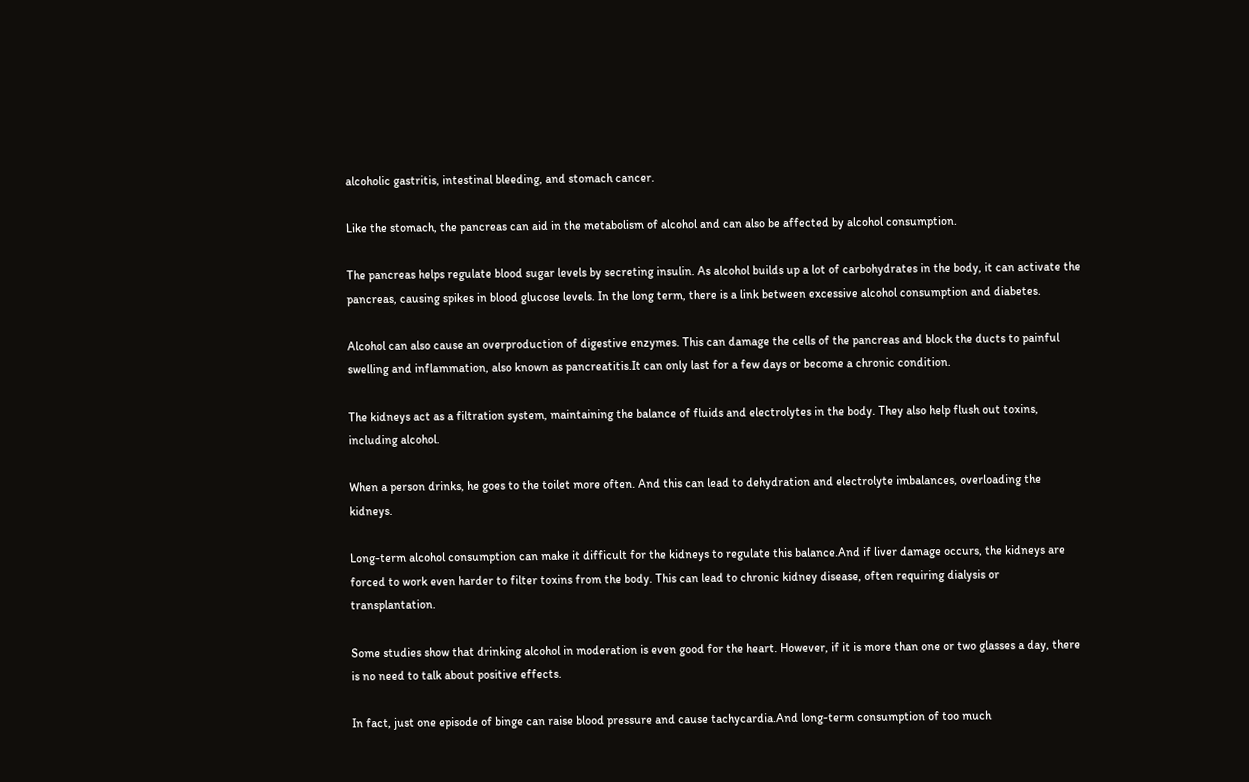alcoholic gastritis, intestinal bleeding, and stomach cancer.

Like the stomach, the pancreas can aid in the metabolism of alcohol and can also be affected by alcohol consumption.

The pancreas helps regulate blood sugar levels by secreting insulin. As alcohol builds up a lot of carbohydrates in the body, it can activate the pancreas, causing spikes in blood glucose levels. In the long term, there is a link between excessive alcohol consumption and diabetes.

Alcohol can also cause an overproduction of digestive enzymes. This can damage the cells of the pancreas and block the ducts to painful swelling and inflammation, also known as pancreatitis.It can only last for a few days or become a chronic condition.

The kidneys act as a filtration system, maintaining the balance of fluids and electrolytes in the body. They also help flush out toxins, including alcohol.

When a person drinks, he goes to the toilet more often. And this can lead to dehydration and electrolyte imbalances, overloading the kidneys.

Long-term alcohol consumption can make it difficult for the kidneys to regulate this balance.And if liver damage occurs, the kidneys are forced to work even harder to filter toxins from the body. This can lead to chronic kidney disease, often requiring dialysis or transplantation.

Some studies show that drinking alcohol in moderation is even good for the heart. However, if it is more than one or two glasses a day, there is no need to talk about positive effects.

In fact, just one episode of binge can raise blood pressure and cause tachycardia.And long-term consumption of too much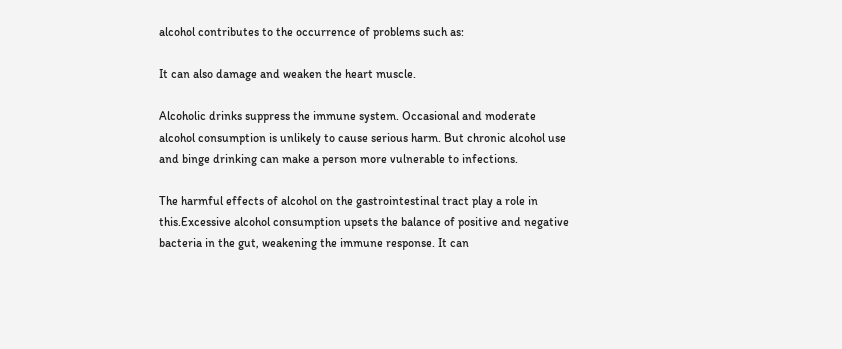alcohol contributes to the occurrence of problems such as:

It can also damage and weaken the heart muscle.

Alcoholic drinks suppress the immune system. Occasional and moderate alcohol consumption is unlikely to cause serious harm. But chronic alcohol use and binge drinking can make a person more vulnerable to infections.

The harmful effects of alcohol on the gastrointestinal tract play a role in this.Excessive alcohol consumption upsets the balance of positive and negative bacteria in the gut, weakening the immune response. It can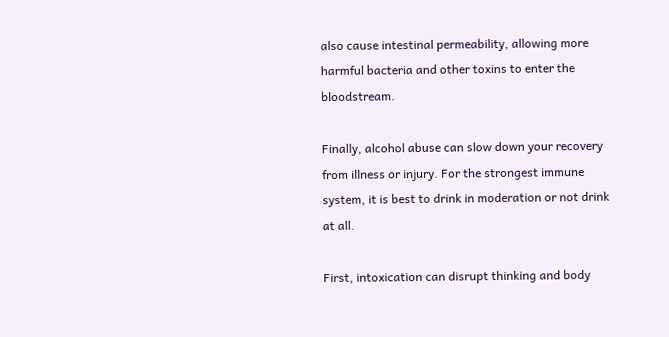also cause intestinal permeability, allowing more harmful bacteria and other toxins to enter the bloodstream.

Finally, alcohol abuse can slow down your recovery from illness or injury. For the strongest immune system, it is best to drink in moderation or not drink at all.

First, intoxication can disrupt thinking and body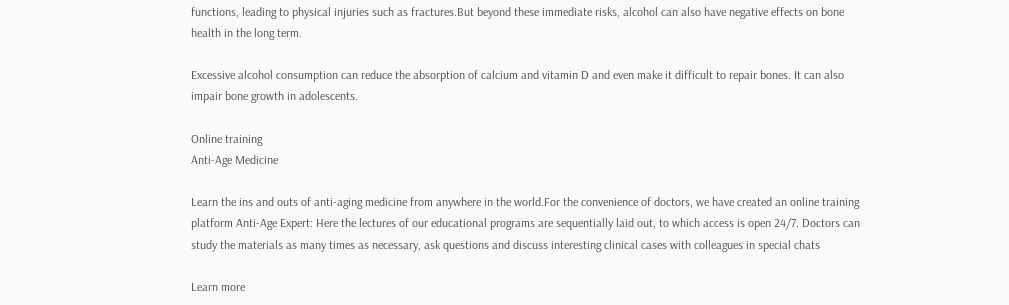functions, leading to physical injuries such as fractures.But beyond these immediate risks, alcohol can also have negative effects on bone health in the long term.

Excessive alcohol consumption can reduce the absorption of calcium and vitamin D and even make it difficult to repair bones. It can also impair bone growth in adolescents.

Online training
Anti-Age Medicine

Learn the ins and outs of anti-aging medicine from anywhere in the world.For the convenience of doctors, we have created an online training platform Anti-Age Expert: Here the lectures of our educational programs are sequentially laid out, to which access is open 24/7. Doctors can study the materials as many times as necessary, ask questions and discuss interesting clinical cases with colleagues in special chats

Learn more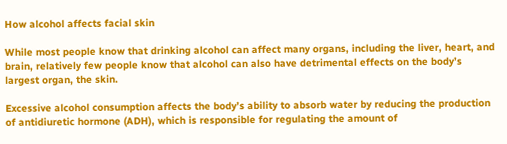How alcohol affects facial skin

While most people know that drinking alcohol can affect many organs, including the liver, heart, and brain, relatively few people know that alcohol can also have detrimental effects on the body’s largest organ, the skin.

Excessive alcohol consumption affects the body’s ability to absorb water by reducing the production of antidiuretic hormone (ADH), which is responsible for regulating the amount of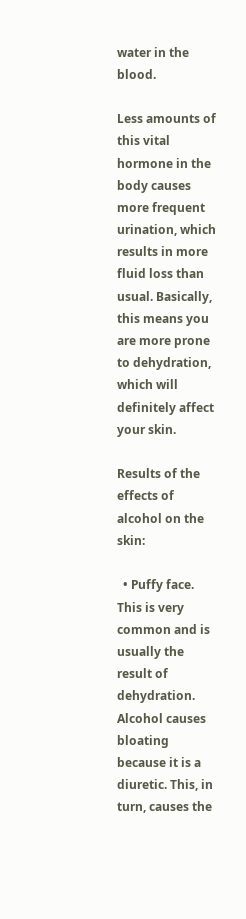water in the blood.

Less amounts of this vital hormone in the body causes more frequent urination, which results in more fluid loss than usual. Basically, this means you are more prone to dehydration, which will definitely affect your skin.

Results of the effects of alcohol on the skin:

  • Puffy face. This is very common and is usually the result of dehydration. Alcohol causes bloating because it is a diuretic. This, in turn, causes the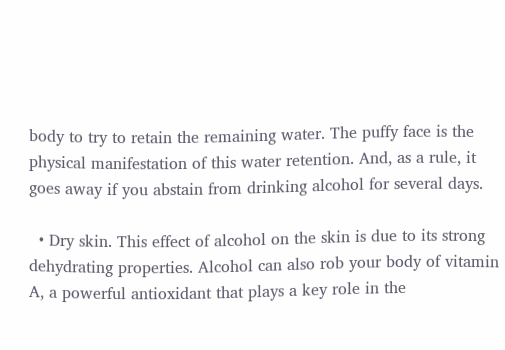body to try to retain the remaining water. The puffy face is the physical manifestation of this water retention. And, as a rule, it goes away if you abstain from drinking alcohol for several days.

  • Dry skin. This effect of alcohol on the skin is due to its strong dehydrating properties. Alcohol can also rob your body of vitamin A, a powerful antioxidant that plays a key role in the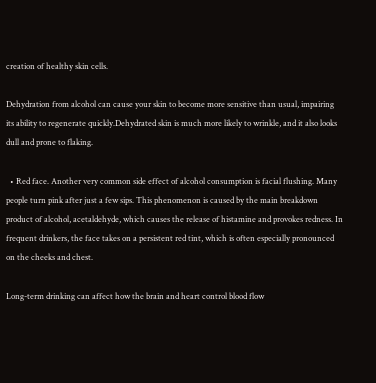creation of healthy skin cells.

Dehydration from alcohol can cause your skin to become more sensitive than usual, impairing its ability to regenerate quickly.Dehydrated skin is much more likely to wrinkle, and it also looks dull and prone to flaking.

  • Red face. Another very common side effect of alcohol consumption is facial flushing. Many people turn pink after just a few sips. This phenomenon is caused by the main breakdown product of alcohol, acetaldehyde, which causes the release of histamine and provokes redness. In frequent drinkers, the face takes on a persistent red tint, which is often especially pronounced on the cheeks and chest.

Long-term drinking can affect how the brain and heart control blood flow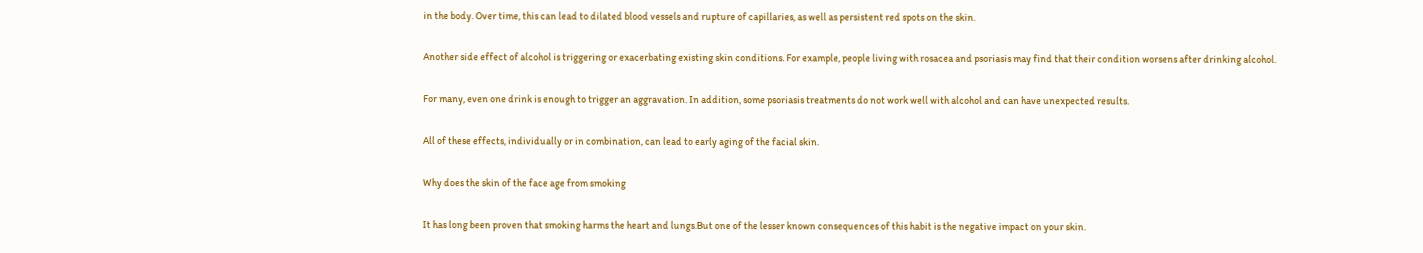in the body. Over time, this can lead to dilated blood vessels and rupture of capillaries, as well as persistent red spots on the skin.

Another side effect of alcohol is triggering or exacerbating existing skin conditions. For example, people living with rosacea and psoriasis may find that their condition worsens after drinking alcohol.

For many, even one drink is enough to trigger an aggravation. In addition, some psoriasis treatments do not work well with alcohol and can have unexpected results.

All of these effects, individually or in combination, can lead to early aging of the facial skin.

Why does the skin of the face age from smoking

It has long been proven that smoking harms the heart and lungs.But one of the lesser known consequences of this habit is the negative impact on your skin.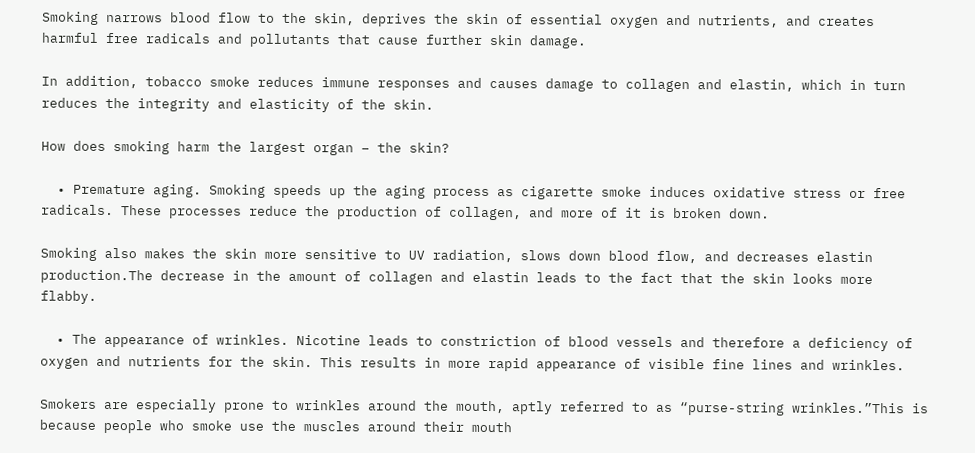Smoking narrows blood flow to the skin, deprives the skin of essential oxygen and nutrients, and creates harmful free radicals and pollutants that cause further skin damage.

In addition, tobacco smoke reduces immune responses and causes damage to collagen and elastin, which in turn reduces the integrity and elasticity of the skin.

How does smoking harm the largest organ – the skin?

  • Premature aging. Smoking speeds up the aging process as cigarette smoke induces oxidative stress or free radicals. These processes reduce the production of collagen, and more of it is broken down.

Smoking also makes the skin more sensitive to UV radiation, slows down blood flow, and decreases elastin production.The decrease in the amount of collagen and elastin leads to the fact that the skin looks more flabby.

  • The appearance of wrinkles. Nicotine leads to constriction of blood vessels and therefore a deficiency of oxygen and nutrients for the skin. This results in more rapid appearance of visible fine lines and wrinkles.

Smokers are especially prone to wrinkles around the mouth, aptly referred to as “purse-string wrinkles.”This is because people who smoke use the muscles around their mouth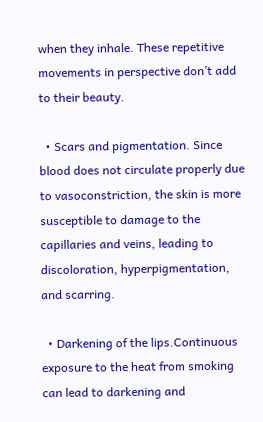when they inhale. These repetitive movements in perspective don’t add to their beauty.

  • Scars and pigmentation. Since blood does not circulate properly due to vasoconstriction, the skin is more susceptible to damage to the capillaries and veins, leading to discoloration, hyperpigmentation, and scarring.

  • Darkening of the lips.Continuous exposure to the heat from smoking can lead to darkening and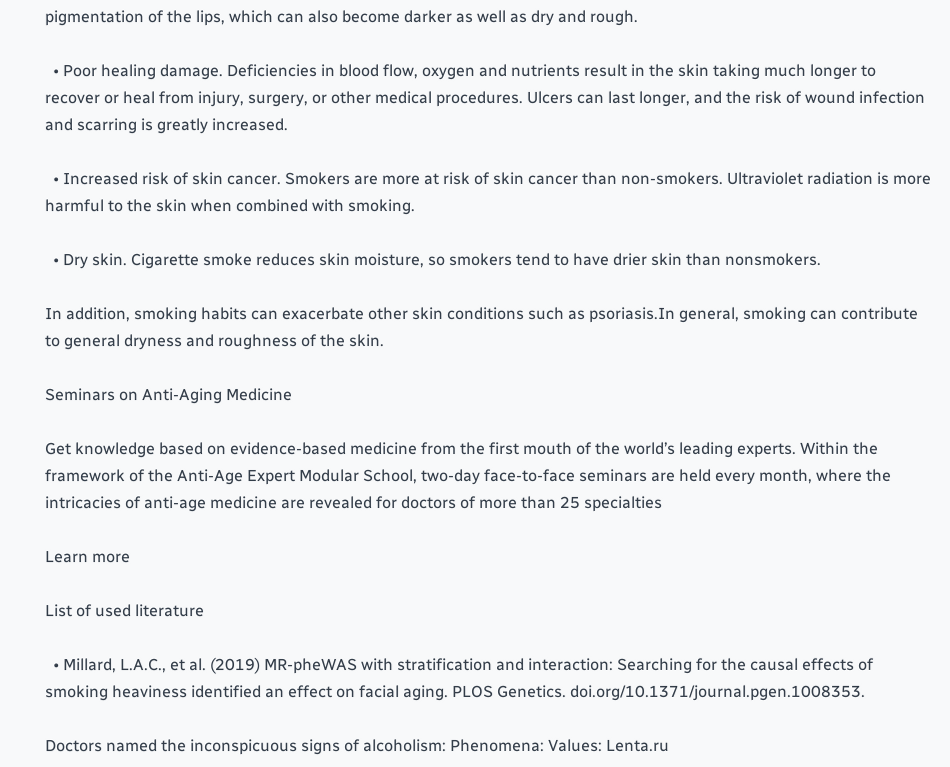pigmentation of the lips, which can also become darker as well as dry and rough.

  • Poor healing damage. Deficiencies in blood flow, oxygen and nutrients result in the skin taking much longer to recover or heal from injury, surgery, or other medical procedures. Ulcers can last longer, and the risk of wound infection and scarring is greatly increased.

  • Increased risk of skin cancer. Smokers are more at risk of skin cancer than non-smokers. Ultraviolet radiation is more harmful to the skin when combined with smoking.

  • Dry skin. Cigarette smoke reduces skin moisture, so smokers tend to have drier skin than nonsmokers.

In addition, smoking habits can exacerbate other skin conditions such as psoriasis.In general, smoking can contribute to general dryness and roughness of the skin.

Seminars on Anti-Aging Medicine

Get knowledge based on evidence-based medicine from the first mouth of the world’s leading experts. Within the framework of the Anti-Age Expert Modular School, two-day face-to-face seminars are held every month, where the intricacies of anti-age medicine are revealed for doctors of more than 25 specialties

Learn more

List of used literature

  • Millard, L.A.C., et al. (2019) MR-pheWAS with stratification and interaction: Searching for the causal effects of smoking heaviness identified an effect on facial aging. PLOS Genetics. doi.org/10.1371/journal.pgen.1008353.

Doctors named the inconspicuous signs of alcoholism: Phenomena: Values: Lenta.ru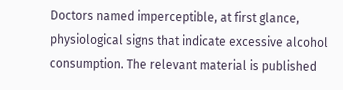Doctors named imperceptible, at first glance, physiological signs that indicate excessive alcohol consumption. The relevant material is published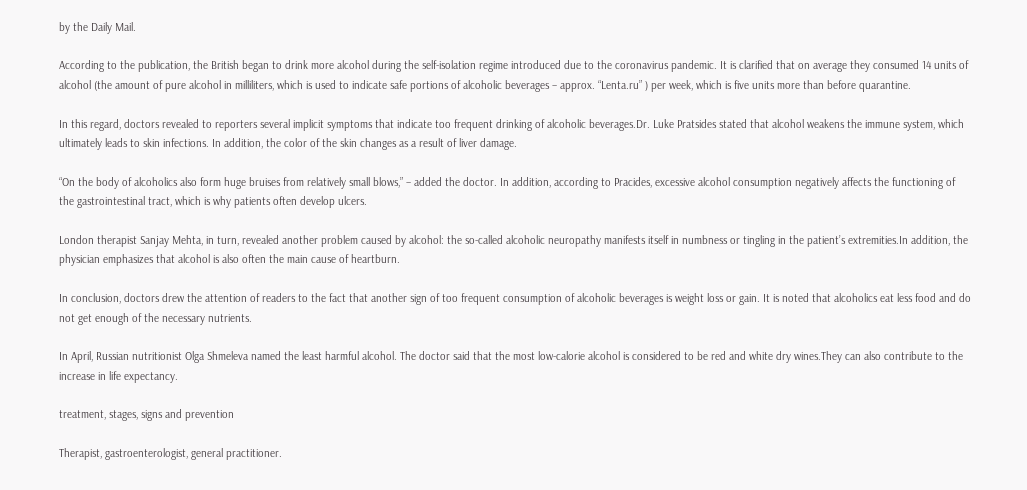by the Daily Mail.

According to the publication, the British began to drink more alcohol during the self-isolation regime introduced due to the coronavirus pandemic. It is clarified that on average they consumed 14 units of alcohol (the amount of pure alcohol in milliliters, which is used to indicate safe portions of alcoholic beverages – approx. “Lenta.ru” ) per week, which is five units more than before quarantine.

In this regard, doctors revealed to reporters several implicit symptoms that indicate too frequent drinking of alcoholic beverages.Dr. Luke Pratsides stated that alcohol weakens the immune system, which ultimately leads to skin infections. In addition, the color of the skin changes as a result of liver damage.

“On the body of alcoholics also form huge bruises from relatively small blows,” – added the doctor. In addition, according to Pracides, excessive alcohol consumption negatively affects the functioning of the gastrointestinal tract, which is why patients often develop ulcers.

London therapist Sanjay Mehta, in turn, revealed another problem caused by alcohol: the so-called alcoholic neuropathy manifests itself in numbness or tingling in the patient’s extremities.In addition, the physician emphasizes that alcohol is also often the main cause of heartburn.

In conclusion, doctors drew the attention of readers to the fact that another sign of too frequent consumption of alcoholic beverages is weight loss or gain. It is noted that alcoholics eat less food and do not get enough of the necessary nutrients.

In April, Russian nutritionist Olga Shmeleva named the least harmful alcohol. The doctor said that the most low-calorie alcohol is considered to be red and white dry wines.They can also contribute to the increase in life expectancy.

treatment, stages, signs and prevention

Therapist, gastroenterologist, general practitioner.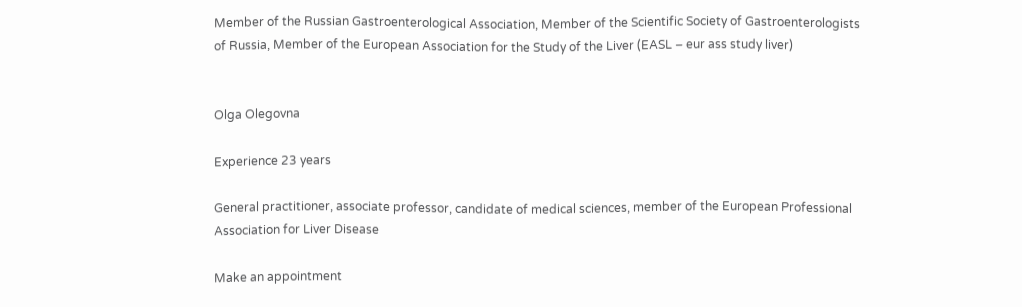Member of the Russian Gastroenterological Association, Member of the Scientific Society of Gastroenterologists of Russia, Member of the European Association for the Study of the Liver (EASL – eur ass study liver)


Olga Olegovna

Experience 23 years

General practitioner, associate professor, candidate of medical sciences, member of the European Professional Association for Liver Disease

Make an appointment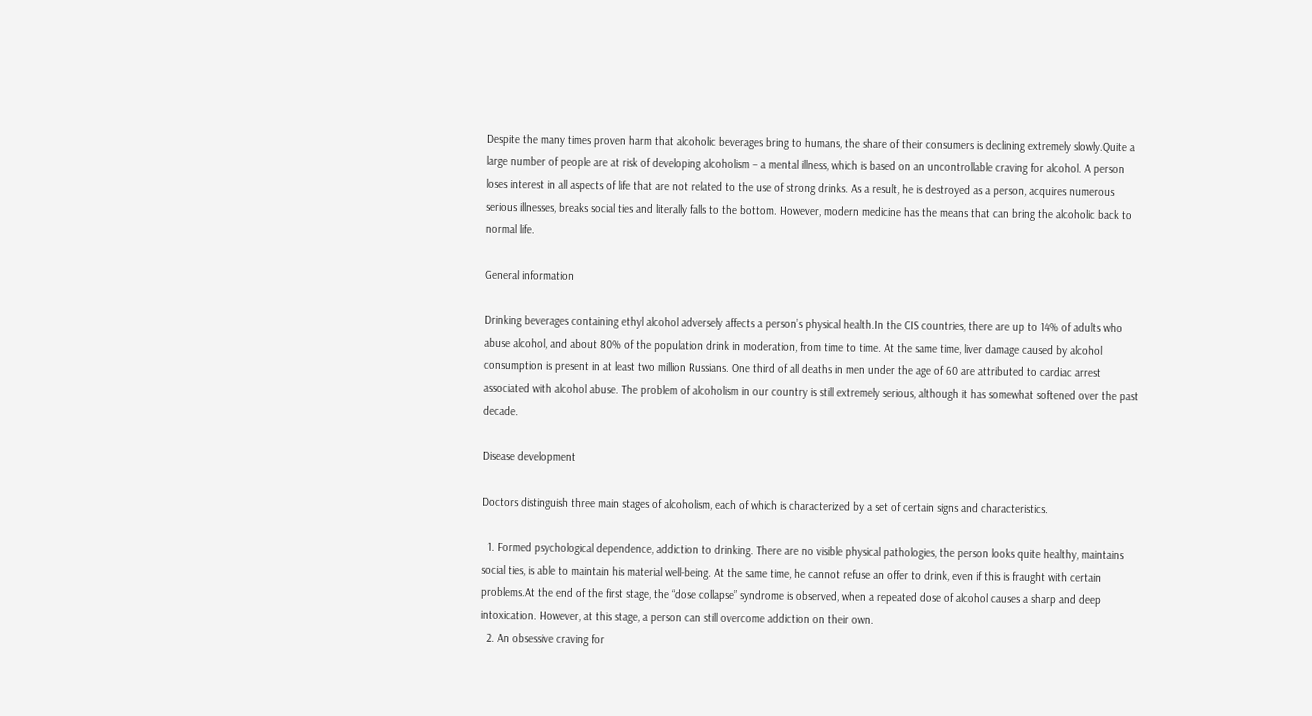Despite the many times proven harm that alcoholic beverages bring to humans, the share of their consumers is declining extremely slowly.Quite a large number of people are at risk of developing alcoholism – a mental illness, which is based on an uncontrollable craving for alcohol. A person loses interest in all aspects of life that are not related to the use of strong drinks. As a result, he is destroyed as a person, acquires numerous serious illnesses, breaks social ties and literally falls to the bottom. However, modern medicine has the means that can bring the alcoholic back to normal life.

General information

Drinking beverages containing ethyl alcohol adversely affects a person’s physical health.In the CIS countries, there are up to 14% of adults who abuse alcohol, and about 80% of the population drink in moderation, from time to time. At the same time, liver damage caused by alcohol consumption is present in at least two million Russians. One third of all deaths in men under the age of 60 are attributed to cardiac arrest associated with alcohol abuse. The problem of alcoholism in our country is still extremely serious, although it has somewhat softened over the past decade.

Disease development

Doctors distinguish three main stages of alcoholism, each of which is characterized by a set of certain signs and characteristics.

  1. Formed psychological dependence, addiction to drinking. There are no visible physical pathologies, the person looks quite healthy, maintains social ties, is able to maintain his material well-being. At the same time, he cannot refuse an offer to drink, even if this is fraught with certain problems.At the end of the first stage, the “dose collapse” syndrome is observed, when a repeated dose of alcohol causes a sharp and deep intoxication. However, at this stage, a person can still overcome addiction on their own.
  2. An obsessive craving for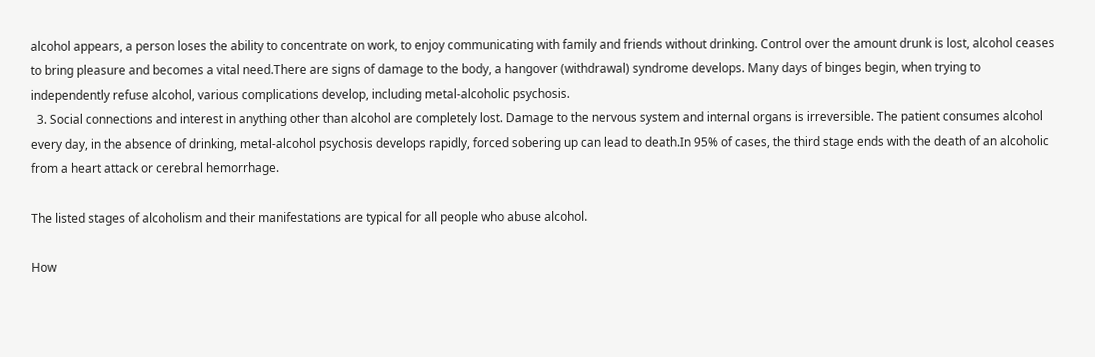alcohol appears, a person loses the ability to concentrate on work, to enjoy communicating with family and friends without drinking. Control over the amount drunk is lost, alcohol ceases to bring pleasure and becomes a vital need.There are signs of damage to the body, a hangover (withdrawal) syndrome develops. Many days of binges begin, when trying to independently refuse alcohol, various complications develop, including metal-alcoholic psychosis.
  3. Social connections and interest in anything other than alcohol are completely lost. Damage to the nervous system and internal organs is irreversible. The patient consumes alcohol every day, in the absence of drinking, metal-alcohol psychosis develops rapidly, forced sobering up can lead to death.In 95% of cases, the third stage ends with the death of an alcoholic from a heart attack or cerebral hemorrhage.

The listed stages of alcoholism and their manifestations are typical for all people who abuse alcohol.

How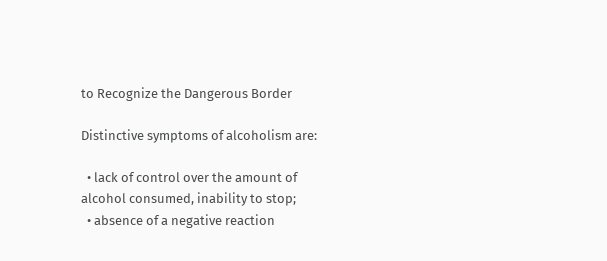to Recognize the Dangerous Border

Distinctive symptoms of alcoholism are:

  • lack of control over the amount of alcohol consumed, inability to stop;
  • absence of a negative reaction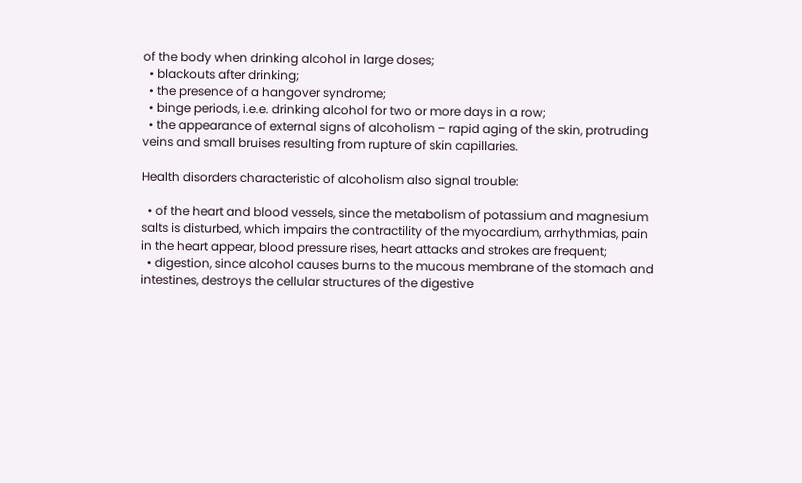of the body when drinking alcohol in large doses;
  • blackouts after drinking;
  • the presence of a hangover syndrome;
  • binge periods, i.e.e. drinking alcohol for two or more days in a row;
  • the appearance of external signs of alcoholism – rapid aging of the skin, protruding veins and small bruises resulting from rupture of skin capillaries.

Health disorders characteristic of alcoholism also signal trouble:

  • of the heart and blood vessels, since the metabolism of potassium and magnesium salts is disturbed, which impairs the contractility of the myocardium, arrhythmias, pain in the heart appear, blood pressure rises, heart attacks and strokes are frequent;
  • digestion, since alcohol causes burns to the mucous membrane of the stomach and intestines, destroys the cellular structures of the digestive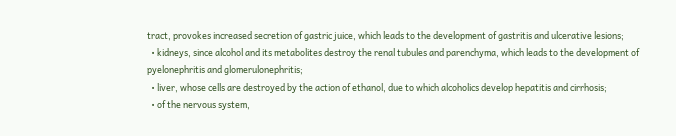tract, provokes increased secretion of gastric juice, which leads to the development of gastritis and ulcerative lesions;
  • kidneys, since alcohol and its metabolites destroy the renal tubules and parenchyma, which leads to the development of pyelonephritis and glomerulonephritis;
  • liver, whose cells are destroyed by the action of ethanol, due to which alcoholics develop hepatitis and cirrhosis;
  • of the nervous system,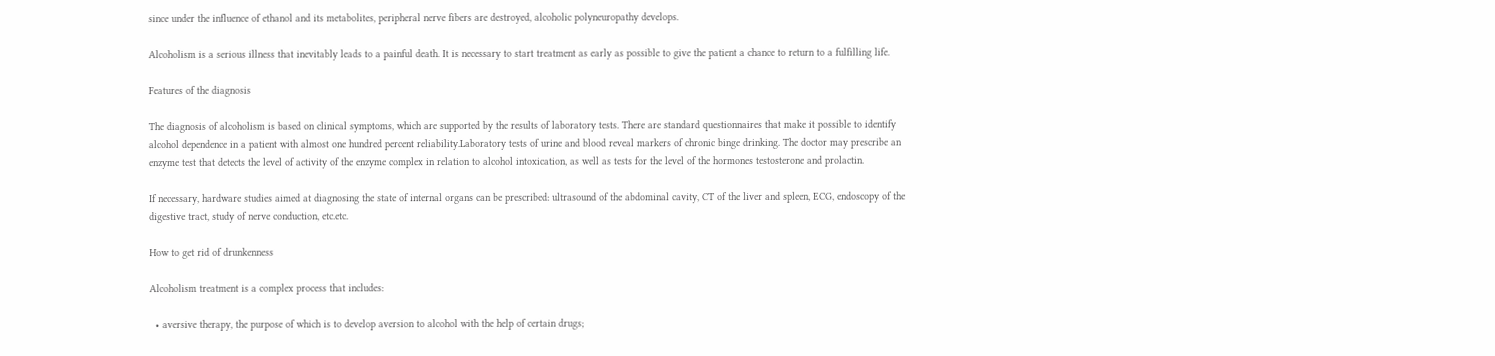since under the influence of ethanol and its metabolites, peripheral nerve fibers are destroyed, alcoholic polyneuropathy develops.

Alcoholism is a serious illness that inevitably leads to a painful death. It is necessary to start treatment as early as possible to give the patient a chance to return to a fulfilling life.

Features of the diagnosis

The diagnosis of alcoholism is based on clinical symptoms, which are supported by the results of laboratory tests. There are standard questionnaires that make it possible to identify alcohol dependence in a patient with almost one hundred percent reliability.Laboratory tests of urine and blood reveal markers of chronic binge drinking. The doctor may prescribe an enzyme test that detects the level of activity of the enzyme complex in relation to alcohol intoxication, as well as tests for the level of the hormones testosterone and prolactin.

If necessary, hardware studies aimed at diagnosing the state of internal organs can be prescribed: ultrasound of the abdominal cavity, CT of the liver and spleen, ECG, endoscopy of the digestive tract, study of nerve conduction, etc.etc.

How to get rid of drunkenness

Alcoholism treatment is a complex process that includes:

  • aversive therapy, the purpose of which is to develop aversion to alcohol with the help of certain drugs;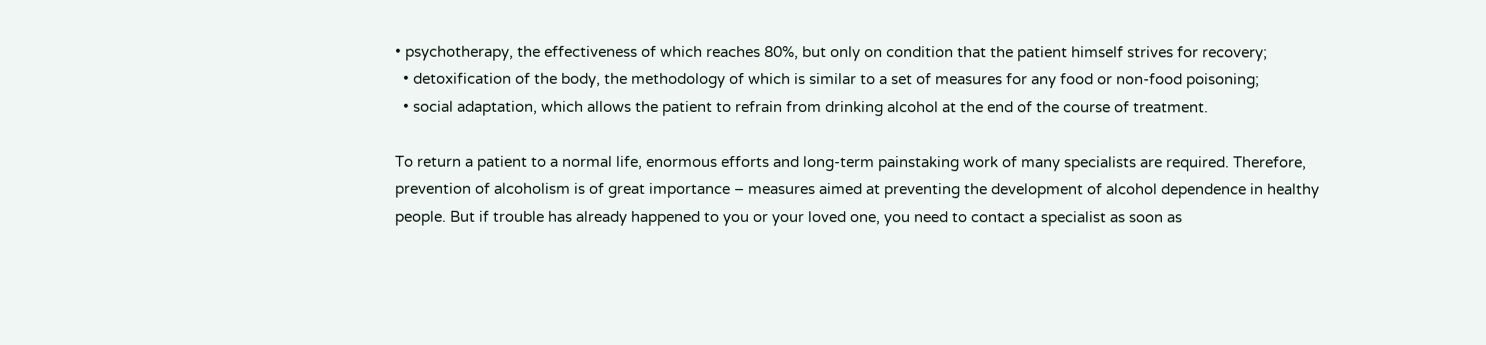• psychotherapy, the effectiveness of which reaches 80%, but only on condition that the patient himself strives for recovery;
  • detoxification of the body, the methodology of which is similar to a set of measures for any food or non-food poisoning;
  • social adaptation, which allows the patient to refrain from drinking alcohol at the end of the course of treatment.

To return a patient to a normal life, enormous efforts and long-term painstaking work of many specialists are required. Therefore, prevention of alcoholism is of great importance – measures aimed at preventing the development of alcohol dependence in healthy people. But if trouble has already happened to you or your loved one, you need to contact a specialist as soon as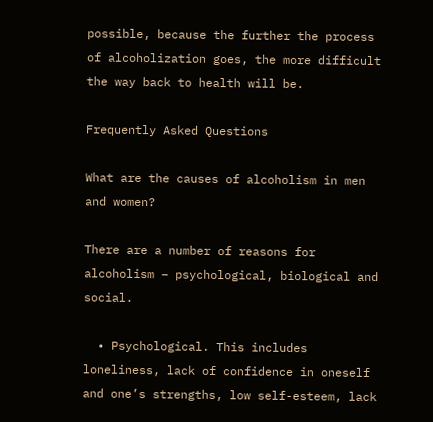possible, because the further the process of alcoholization goes, the more difficult the way back to health will be.

Frequently Asked Questions

What are the causes of alcoholism in men and women?

There are a number of reasons for alcoholism – psychological, biological and social.

  • Psychological. This includes loneliness, lack of confidence in oneself and one’s strengths, low self-esteem, lack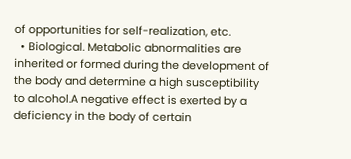of opportunities for self-realization, etc.
  • Biological. Metabolic abnormalities are inherited or formed during the development of the body and determine a high susceptibility to alcohol.A negative effect is exerted by a deficiency in the body of certain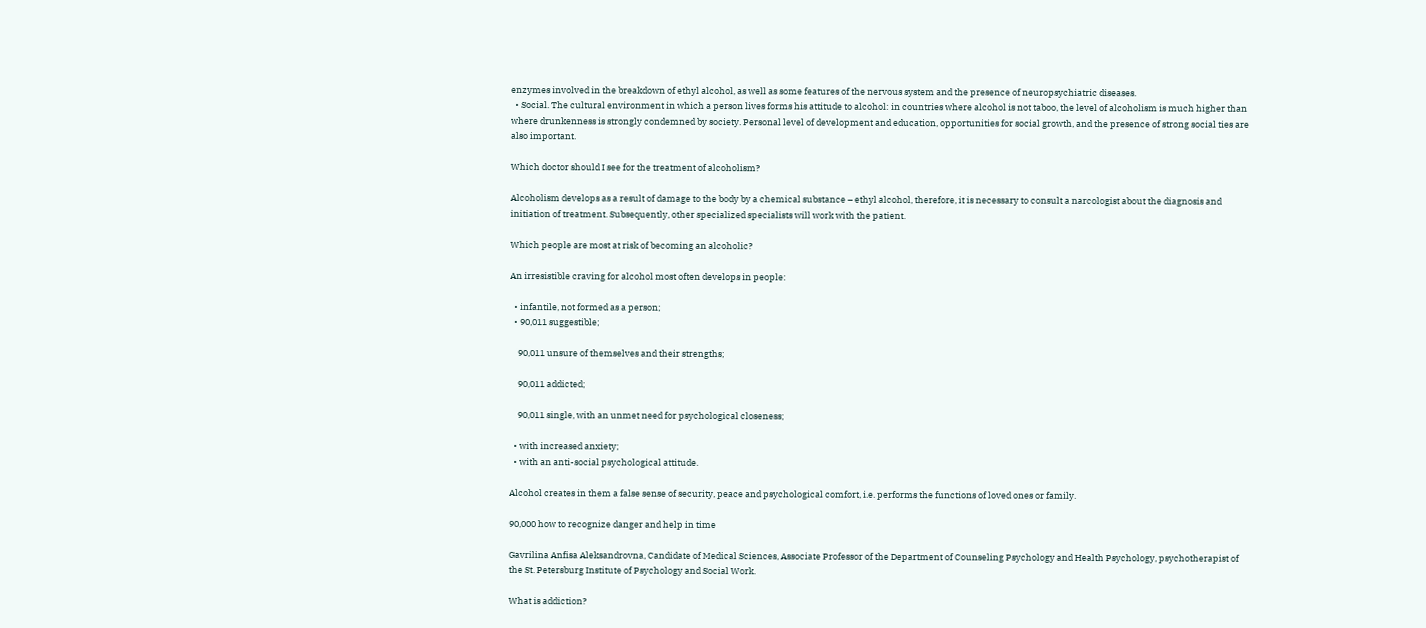enzymes involved in the breakdown of ethyl alcohol, as well as some features of the nervous system and the presence of neuropsychiatric diseases.
  • Social. The cultural environment in which a person lives forms his attitude to alcohol: in countries where alcohol is not taboo, the level of alcoholism is much higher than where drunkenness is strongly condemned by society. Personal level of development and education, opportunities for social growth, and the presence of strong social ties are also important.

Which doctor should I see for the treatment of alcoholism?

Alcoholism develops as a result of damage to the body by a chemical substance – ethyl alcohol, therefore, it is necessary to consult a narcologist about the diagnosis and initiation of treatment. Subsequently, other specialized specialists will work with the patient.

Which people are most at risk of becoming an alcoholic?

An irresistible craving for alcohol most often develops in people:

  • infantile, not formed as a person;
  • 90,011 suggestible;

    90,011 unsure of themselves and their strengths;

    90,011 addicted;

    90,011 single, with an unmet need for psychological closeness;

  • with increased anxiety;
  • with an anti-social psychological attitude.

Alcohol creates in them a false sense of security, peace and psychological comfort, i.e. performs the functions of loved ones or family.

90,000 how to recognize danger and help in time

Gavrilina Anfisa Aleksandrovna, Candidate of Medical Sciences, Associate Professor of the Department of Counseling Psychology and Health Psychology, psychotherapist of the St. Petersburg Institute of Psychology and Social Work.

What is addiction?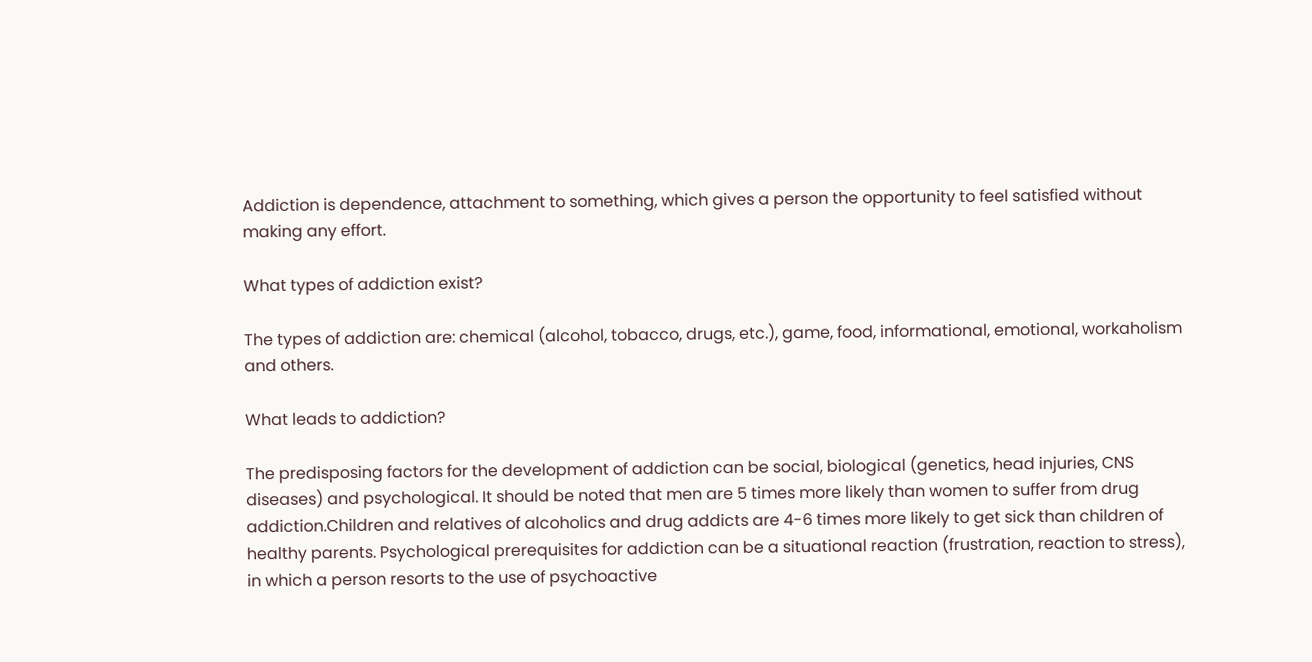Addiction is dependence, attachment to something, which gives a person the opportunity to feel satisfied without making any effort.

What types of addiction exist?

The types of addiction are: chemical (alcohol, tobacco, drugs, etc.), game, food, informational, emotional, workaholism and others.

What leads to addiction?

The predisposing factors for the development of addiction can be social, biological (genetics, head injuries, CNS diseases) and psychological. It should be noted that men are 5 times more likely than women to suffer from drug addiction.Children and relatives of alcoholics and drug addicts are 4-6 times more likely to get sick than children of healthy parents. Psychological prerequisites for addiction can be a situational reaction (frustration, reaction to stress), in which a person resorts to the use of psychoactive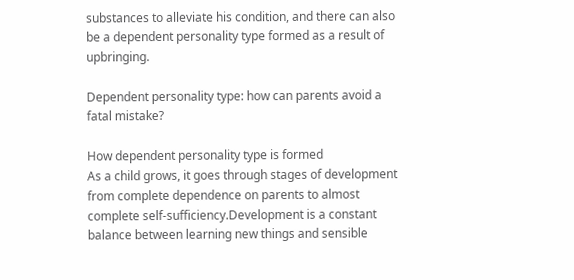substances to alleviate his condition, and there can also be a dependent personality type formed as a result of upbringing.

Dependent personality type: how can parents avoid a fatal mistake?

How dependent personality type is formed
As a child grows, it goes through stages of development from complete dependence on parents to almost complete self-sufficiency.Development is a constant balance between learning new things and sensible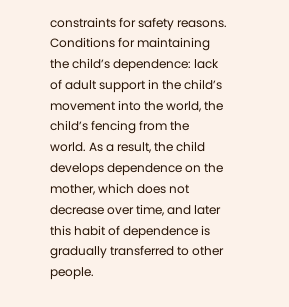constraints for safety reasons. Conditions for maintaining the child’s dependence: lack of adult support in the child’s movement into the world, the child’s fencing from the world. As a result, the child develops dependence on the mother, which does not decrease over time, and later this habit of dependence is gradually transferred to other people.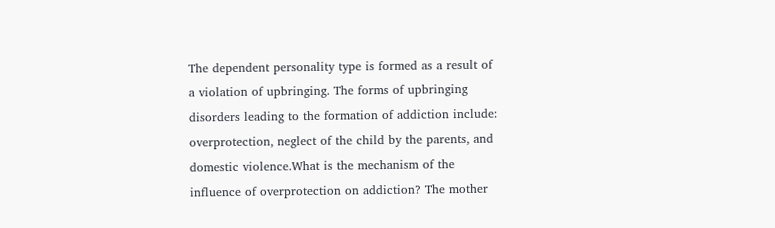The dependent personality type is formed as a result of a violation of upbringing. The forms of upbringing disorders leading to the formation of addiction include: overprotection, neglect of the child by the parents, and domestic violence.What is the mechanism of the influence of overprotection on addiction? The mother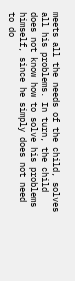meets all the needs of the child, solves all his problems. In turn, the child does not know how to solve his problems himself, since he simply does not need to do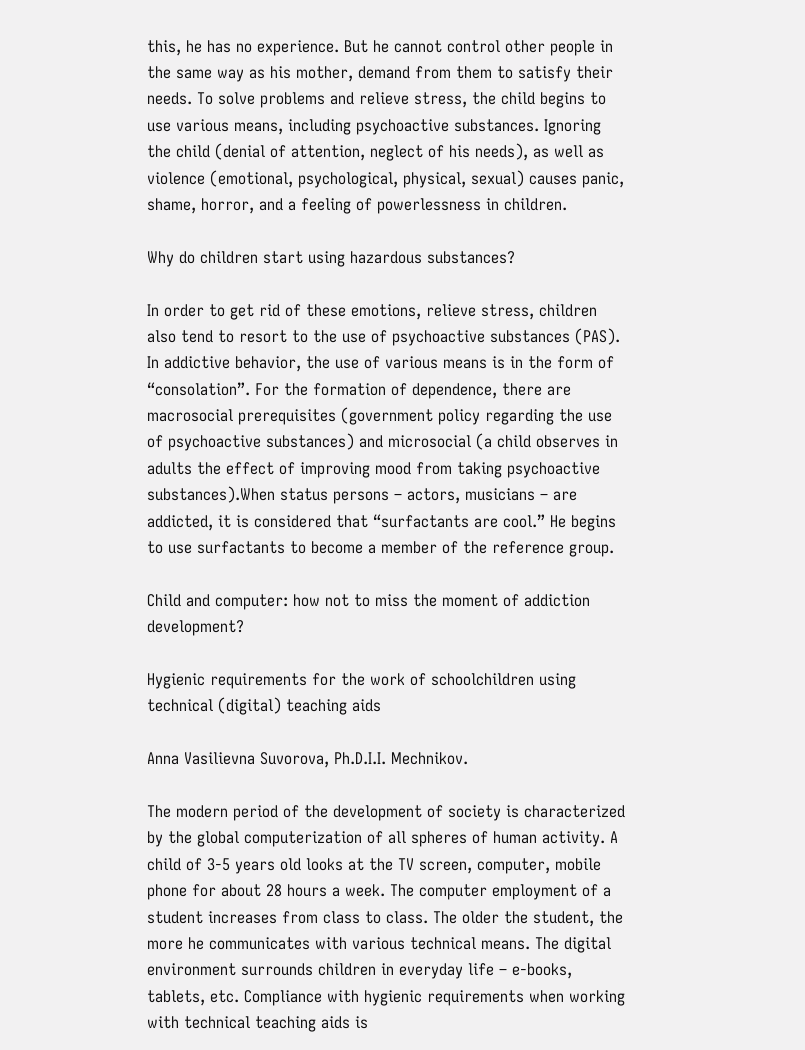this, he has no experience. But he cannot control other people in the same way as his mother, demand from them to satisfy their needs. To solve problems and relieve stress, the child begins to use various means, including psychoactive substances. Ignoring the child (denial of attention, neglect of his needs), as well as violence (emotional, psychological, physical, sexual) causes panic, shame, horror, and a feeling of powerlessness in children.

Why do children start using hazardous substances?

In order to get rid of these emotions, relieve stress, children also tend to resort to the use of psychoactive substances (PAS). In addictive behavior, the use of various means is in the form of “consolation”. For the formation of dependence, there are macrosocial prerequisites (government policy regarding the use of psychoactive substances) and microsocial (a child observes in adults the effect of improving mood from taking psychoactive substances).When status persons – actors, musicians – are addicted, it is considered that “surfactants are cool.” He begins to use surfactants to become a member of the reference group.

Child and computer: how not to miss the moment of addiction development?

Hygienic requirements for the work of schoolchildren using technical (digital) teaching aids

Anna Vasilievna Suvorova, Ph.D.I.I. Mechnikov.

The modern period of the development of society is characterized by the global computerization of all spheres of human activity. A child of 3-5 years old looks at the TV screen, computer, mobile phone for about 28 hours a week. The computer employment of a student increases from class to class. The older the student, the more he communicates with various technical means. The digital environment surrounds children in everyday life – e-books, tablets, etc. Compliance with hygienic requirements when working with technical teaching aids is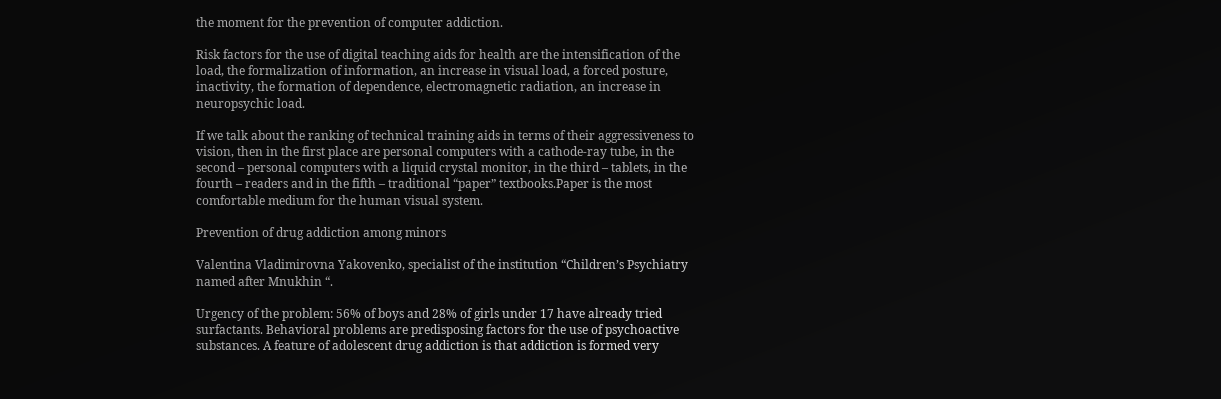the moment for the prevention of computer addiction.

Risk factors for the use of digital teaching aids for health are the intensification of the load, the formalization of information, an increase in visual load, a forced posture, inactivity, the formation of dependence, electromagnetic radiation, an increase in neuropsychic load.

If we talk about the ranking of technical training aids in terms of their aggressiveness to vision, then in the first place are personal computers with a cathode-ray tube, in the second – personal computers with a liquid crystal monitor, in the third – tablets, in the fourth – readers and in the fifth – traditional “paper” textbooks.Paper is the most comfortable medium for the human visual system.

Prevention of drug addiction among minors

Valentina Vladimirovna Yakovenko, specialist of the institution “Children’s Psychiatry named after Mnukhin “.

Urgency of the problem: 56% of boys and 28% of girls under 17 have already tried surfactants. Behavioral problems are predisposing factors for the use of psychoactive substances. A feature of adolescent drug addiction is that addiction is formed very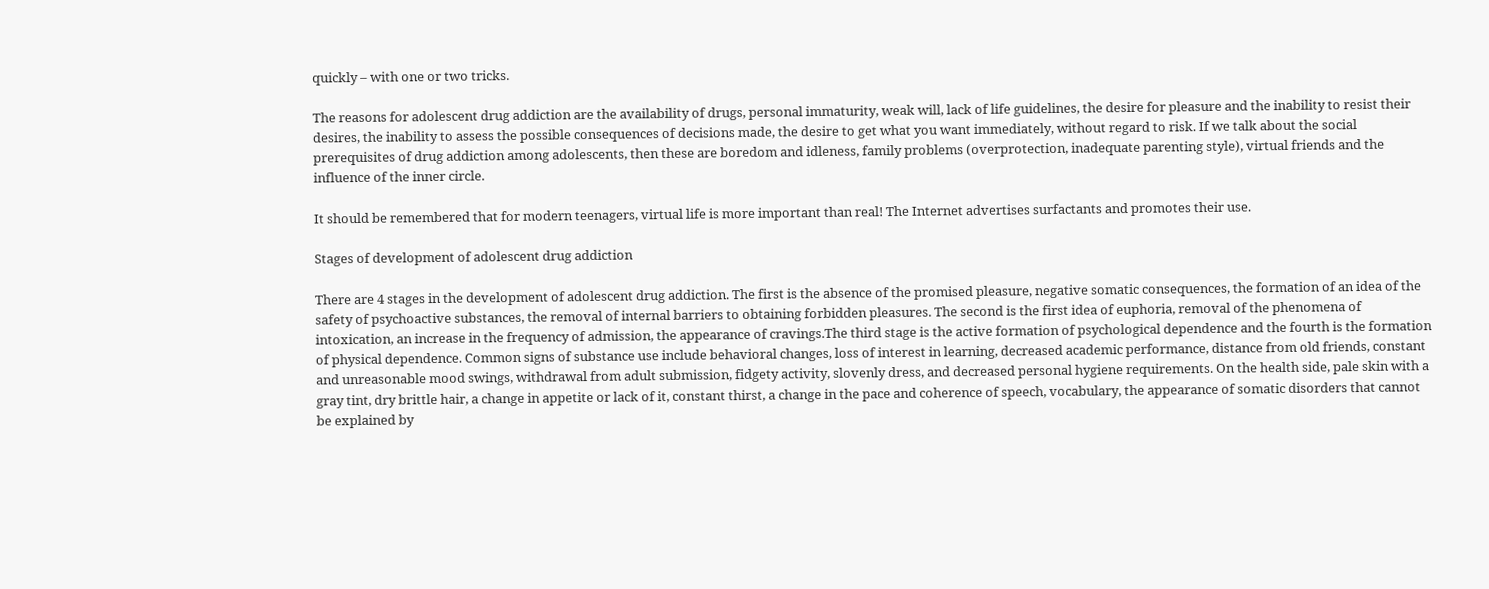quickly – with one or two tricks.

The reasons for adolescent drug addiction are the availability of drugs, personal immaturity, weak will, lack of life guidelines, the desire for pleasure and the inability to resist their desires, the inability to assess the possible consequences of decisions made, the desire to get what you want immediately, without regard to risk. If we talk about the social prerequisites of drug addiction among adolescents, then these are boredom and idleness, family problems (overprotection, inadequate parenting style), virtual friends and the influence of the inner circle.

It should be remembered that for modern teenagers, virtual life is more important than real! The Internet advertises surfactants and promotes their use.

Stages of development of adolescent drug addiction

There are 4 stages in the development of adolescent drug addiction. The first is the absence of the promised pleasure, negative somatic consequences, the formation of an idea of the safety of psychoactive substances, the removal of internal barriers to obtaining forbidden pleasures. The second is the first idea of euphoria, removal of the phenomena of intoxication, an increase in the frequency of admission, the appearance of cravings.The third stage is the active formation of psychological dependence and the fourth is the formation of physical dependence. Common signs of substance use include behavioral changes, loss of interest in learning, decreased academic performance, distance from old friends, constant and unreasonable mood swings, withdrawal from adult submission, fidgety activity, slovenly dress, and decreased personal hygiene requirements. On the health side, pale skin with a gray tint, dry brittle hair, a change in appetite or lack of it, constant thirst, a change in the pace and coherence of speech, vocabulary, the appearance of somatic disorders that cannot be explained by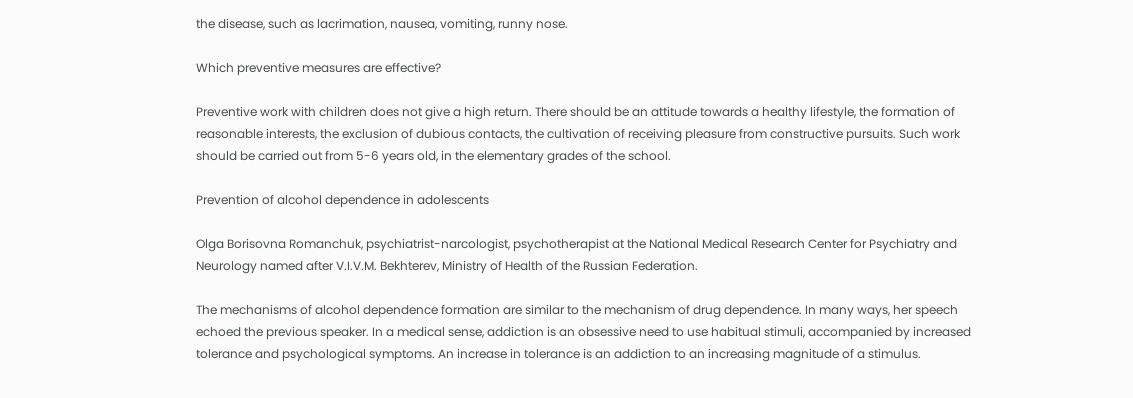the disease, such as lacrimation, nausea, vomiting, runny nose.

Which preventive measures are effective?

Preventive work with children does not give a high return. There should be an attitude towards a healthy lifestyle, the formation of reasonable interests, the exclusion of dubious contacts, the cultivation of receiving pleasure from constructive pursuits. Such work should be carried out from 5-6 years old, in the elementary grades of the school.

Prevention of alcohol dependence in adolescents

Olga Borisovna Romanchuk, psychiatrist-narcologist, psychotherapist at the National Medical Research Center for Psychiatry and Neurology named after V.I.V.M. Bekhterev, Ministry of Health of the Russian Federation.

The mechanisms of alcohol dependence formation are similar to the mechanism of drug dependence. In many ways, her speech echoed the previous speaker. In a medical sense, addiction is an obsessive need to use habitual stimuli, accompanied by increased tolerance and psychological symptoms. An increase in tolerance is an addiction to an increasing magnitude of a stimulus.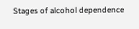Stages of alcohol dependence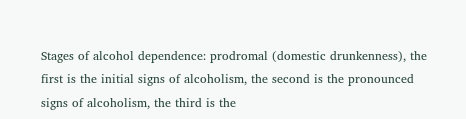Stages of alcohol dependence: prodromal (domestic drunkenness), the first is the initial signs of alcoholism, the second is the pronounced signs of alcoholism, the third is the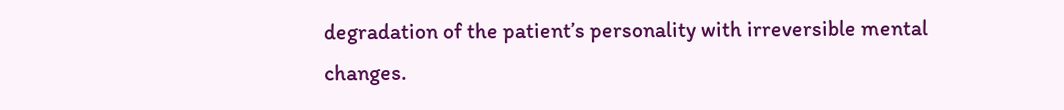degradation of the patient’s personality with irreversible mental changes.